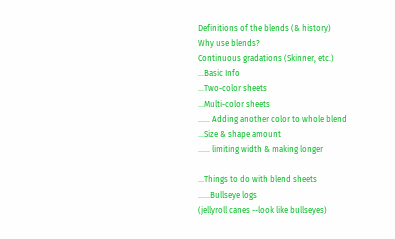Definitions of the blends (& history)
Why use blends?
Continuous gradations (Skinner, etc.)
...Basic Info
...Two-color sheets
...Multi-color sheets
...... Adding another color to whole blend
...Size & shape amount
...... limiting width & making longer

...Things to do with blend sheets
......Bullseye logs
(jellyroll canes --look like bullseyes)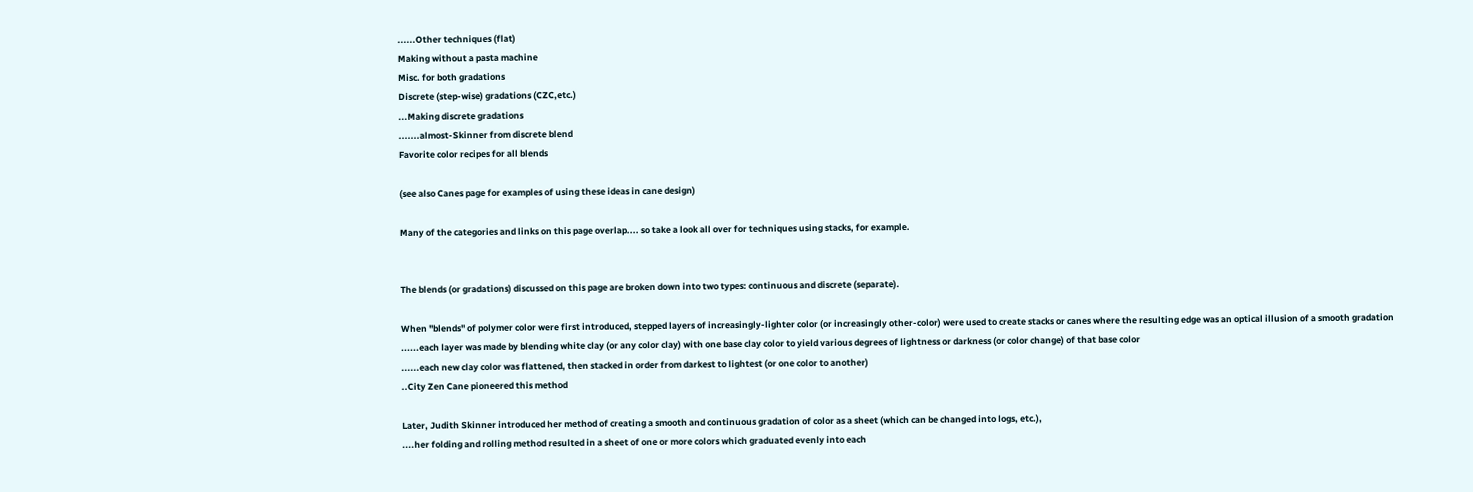......Other techniques (flat)
Making without a pasta machine
Misc. for both gradations
Discrete (step-wise) gradations (CZC,etc.)
...Making discrete gradations
.......almost-Skinner from discrete blend
Favorite color recipes for all blends

(see also Canes page for examples of using these ideas in cane design)

Many of the categories and links on this page overlap.... so take a look all over for techniques using stacks, for example.


The blends (or gradations) discussed on this page are broken down into two types: continuous and discrete (separate).

When "blends" of polymer color were first introduced, stepped layers of increasingly-lighter color (or increasingly other-color) were used to create stacks or canes where the resulting edge was an optical illusion of a smooth gradation
......each layer was made by blending white clay (or any color clay) with one base clay color to yield various degrees of lightness or darkness (or color change) of that base color
......each new clay color was flattened, then stacked in order from darkest to lightest (or one color to another)
..City Zen Cane pioneered this method

Later, Judith Skinner introduced her method of creating a smooth and continuous gradation of color as a sheet (which can be changed into logs, etc.),
....her folding and rolling method resulted in a sheet of one or more colors which graduated evenly into each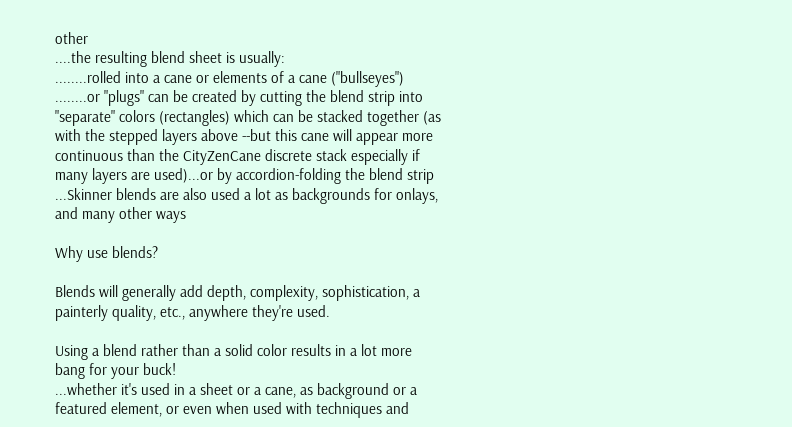other
....the resulting blend sheet is usually:
........rolled into a cane or elements of a cane ("bullseyes")
........or "plugs" can be created by cutting the blend strip into "separate" colors (rectangles) which can be stacked together (as with the stepped layers above --but this cane will appear more continuous than the CityZenCane discrete stack especially if many layers are used)...or by accordion-folding the blend strip
...Skinner blends are also used a lot as backgrounds for onlays, and many other ways

Why use blends?

Blends will generally add depth, complexity, sophistication, a painterly quality, etc., anywhere they're used.

Using a blend rather than a solid color results in a lot more bang for your buck!
...whether it's used in a sheet or a cane, as background or a featured element, or even when used with techniques and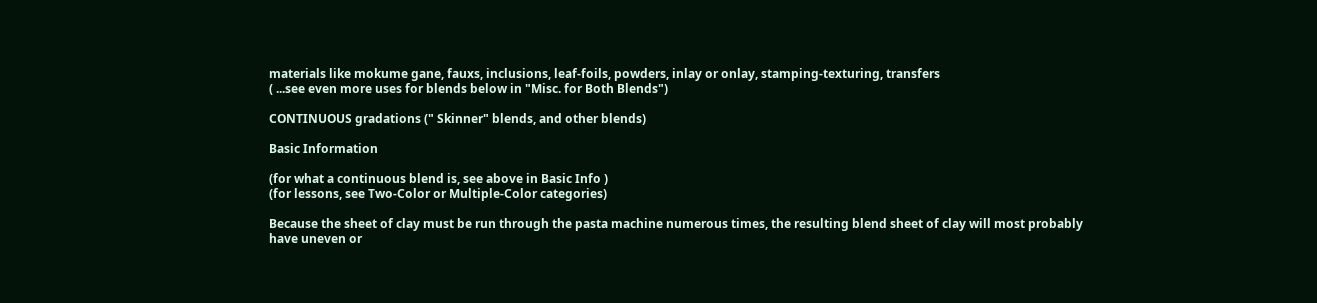materials like mokume gane, fauxs, inclusions, leaf-foils, powders, inlay or onlay, stamping-texturing, transfers
( ...see even more uses for blends below in "Misc. for Both Blends")

CONTINUOUS gradations (" Skinner" blends, and other blends)

Basic Information

(for what a continuous blend is, see above in Basic Info )
(for lessons, see Two-Color or Multiple-Color categories)

Because the sheet of clay must be run through the pasta machine numerous times, the resulting blend sheet of clay will most probably have uneven or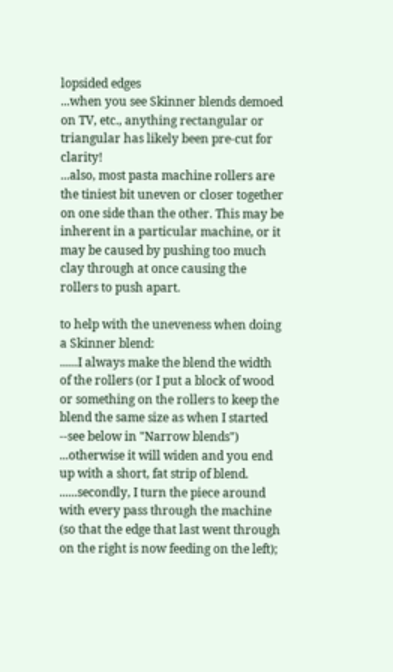lopsided edges
...when you see Skinner blends demoed on TV, etc., anything rectangular or triangular has likely been pre-cut for clarity!
...also, most pasta machine rollers are the tiniest bit uneven or closer together on one side than the other. This may be inherent in a particular machine, or it may be caused by pushing too much clay through at once causing the rollers to push apart.

to help with the uneveness when doing a Skinner blend:
......I always make the blend the width of the rollers (or I put a block of wood or something on the rollers to keep the blend the same size as when I started --see below in "Narrow blends") ...otherwise it will widen and you end up with a short, fat strip of blend.
......secondly, I turn the piece around with every pass through the machine (so that the edge that last went through on the right is now feeding on the left);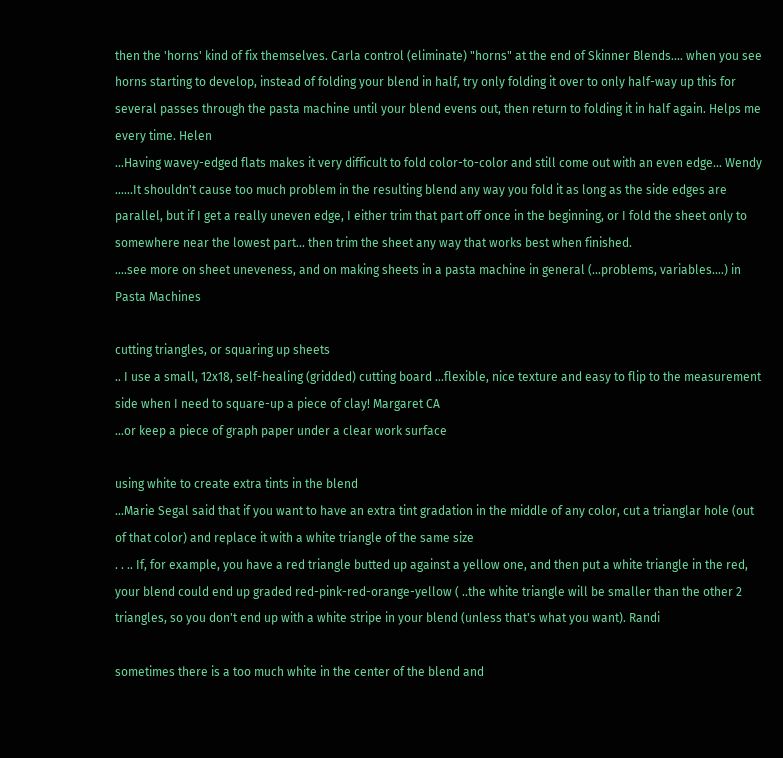then the 'horns' kind of fix themselves. Carla control (eliminate) "horns" at the end of Skinner Blends.... when you see horns starting to develop, instead of folding your blend in half, try only folding it over to only half-way up this for several passes through the pasta machine until your blend evens out, then return to folding it in half again. Helps me every time. Helen
...Having wavey-edged flats makes it very difficult to fold color-to-color and still come out with an even edge... Wendy
......It shouldn't cause too much problem in the resulting blend any way you fold it as long as the side edges are parallel, but if I get a really uneven edge, I either trim that part off once in the beginning, or I fold the sheet only to somewhere near the lowest part... then trim the sheet any way that works best when finished.
....see more on sheet uneveness, and on making sheets in a pasta machine in general (...problems, variables....) in Pasta Machines

cutting triangles, or squaring up sheets
.. I use a small, 12x18, self-healing (gridded) cutting board ...flexible, nice texture and easy to flip to the measurement side when I need to square-up a piece of clay! Margaret CA
...or keep a piece of graph paper under a clear work surface

using white to create extra tints in the blend
...Marie Segal said that if you want to have an extra tint gradation in the middle of any color, cut a trianglar hole (out of that color) and replace it with a white triangle of the same size
. . .. If, for example, you have a red triangle butted up against a yellow one, and then put a white triangle in the red, your blend could end up graded red-pink-red-orange-yellow ( ..the white triangle will be smaller than the other 2 triangles, so you don't end up with a white stripe in your blend (unless that's what you want). Randi

sometimes there is a too much white in the center of the blend and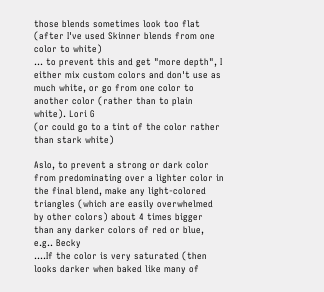those blends sometimes look too flat (after I've used Skinner blends from one color to white)
... to prevent this and get "more depth", I either mix custom colors and don't use as much white, or go from one color to another color (rather than to plain white). Lori G
(or could go to a tint of the color rather than stark white)

Aslo, to prevent a strong or dark color from predominating over a lighter color in the final blend, make any light-colored triangles (which are easily overwhelmed by other colors) about 4 times bigger than any darker colors of red or blue, e.g.. Becky
....If the color is very saturated (then looks darker when baked like many of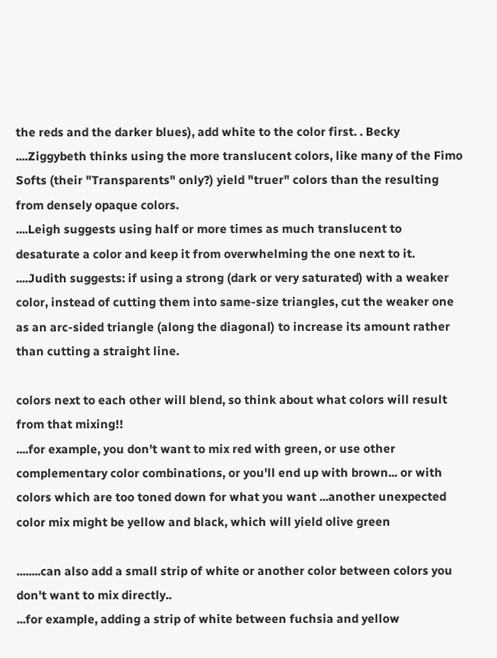the reds and the darker blues), add white to the color first. . Becky
....Ziggybeth thinks using the more translucent colors, like many of the Fimo Softs (their "Transparents" only?) yield "truer" colors than the resulting from densely opaque colors.
....Leigh suggests using half or more times as much translucent to desaturate a color and keep it from overwhelming the one next to it.
....Judith suggests: if using a strong (dark or very saturated) with a weaker color, instead of cutting them into same-size triangles, cut the weaker one as an arc-sided triangle (along the diagonal) to increase its amount rather than cutting a straight line.

colors next to each other will blend, so think about what colors will result from that mixing!!
....for example, you don't want to mix red with green, or use other complementary color combinations, or you'll end up with brown... or with colors which are too toned down for what you want ...another unexpected color mix might be yellow and black, which will yield olive green

........can also add a small strip of white or another color between colors you don't want to mix directly..
...for example, adding a strip of white between fuchsia and yellow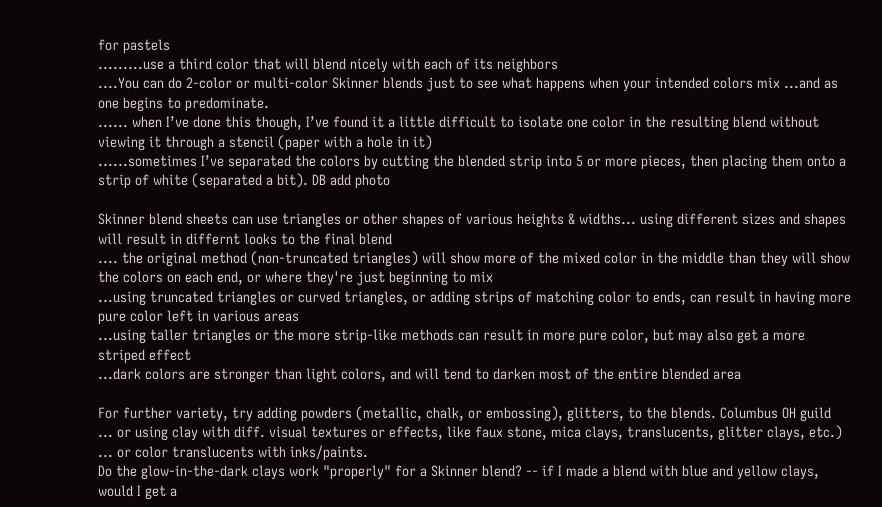for pastels
.........use a third color that will blend nicely with each of its neighbors
....You can do 2-color or multi-color Skinner blends just to see what happens when your intended colors mix ...and as one begins to predominate.
...... when I’ve done this though, I’ve found it a little difficult to isolate one color in the resulting blend without viewing it through a stencil (paper with a hole in it)
......sometimes I’ve separated the colors by cutting the blended strip into 5 or more pieces, then placing them onto a strip of white (separated a bit). DB add photo

Skinner blend sheets can use triangles or other shapes of various heights & widths... using different sizes and shapes will result in differnt looks to the final blend
.... the original method (non-truncated triangles) will show more of the mixed color in the middle than they will show the colors on each end, or where they're just beginning to mix
...using truncated triangles or curved triangles, or adding strips of matching color to ends, can result in having more pure color left in various areas
...using taller triangles or the more strip-like methods can result in more pure color, but may also get a more striped effect
...dark colors are stronger than light colors, and will tend to darken most of the entire blended area

For further variety, try adding powders (metallic, chalk, or embossing), glitters, to the blends. Columbus OH guild
... or using clay with diff. visual textures or effects, like faux stone, mica clays, translucents, glitter clays, etc.) ... or color translucents with inks/paints.
Do the glow-in-the-dark clays work "properly" for a Skinner blend? -- if I made a blend with blue and yellow clays, would I get a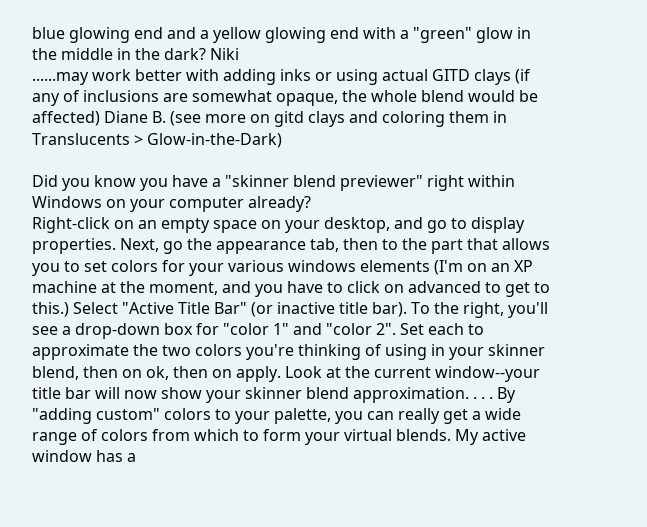blue glowing end and a yellow glowing end with a "green" glow in the middle in the dark? Niki
......may work better with adding inks or using actual GITD clays (if any of inclusions are somewhat opaque, the whole blend would be affected) Diane B. (see more on gitd clays and coloring them in Translucents > Glow-in-the-Dark)

Did you know you have a "skinner blend previewer" right within Windows on your computer already?
Right-click on an empty space on your desktop, and go to display properties. Next, go the appearance tab, then to the part that allows you to set colors for your various windows elements (I'm on an XP machine at the moment, and you have to click on advanced to get to this.) Select "Active Title Bar" (or inactive title bar). To the right, you'll see a drop-down box for "color 1" and "color 2". Set each to approximate the two colors you're thinking of using in your skinner blend, then on ok, then on apply. Look at the current window--your title bar will now show your skinner blend approximation. . . . By "adding custom" colors to your palette, you can really get a wide range of colors from which to form your virtual blends. My active window has a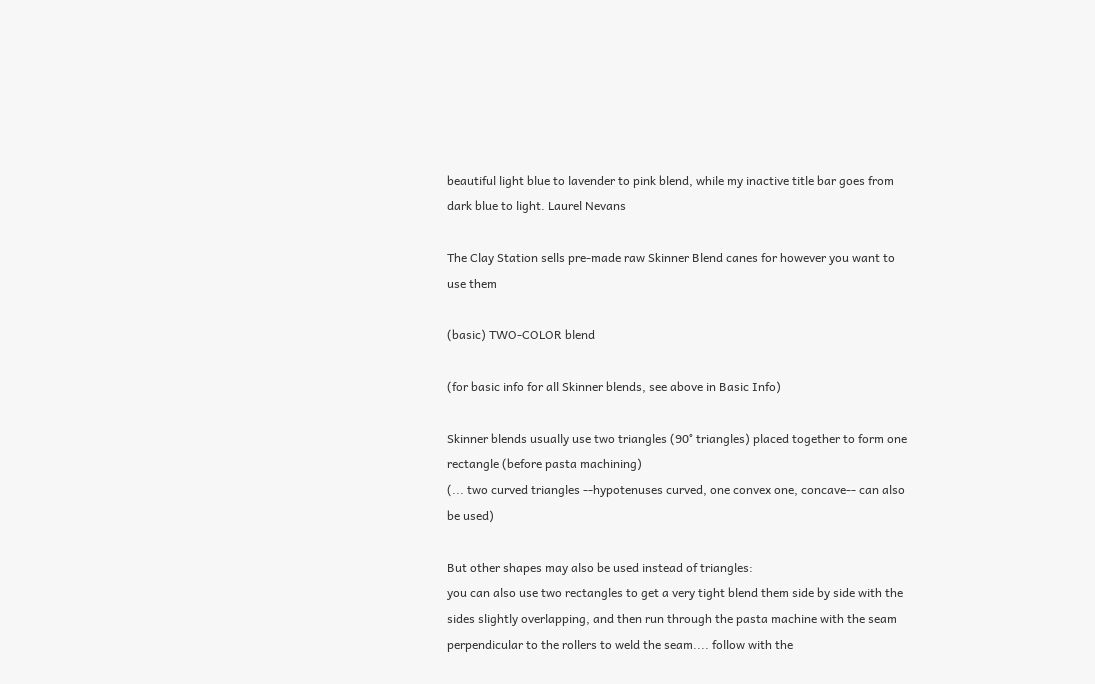beautiful light blue to lavender to pink blend, while my inactive title bar goes from dark blue to light. Laurel Nevans

The Clay Station sells pre-made raw Skinner Blend canes for however you want to use them

(basic) TWO-COLOR blend

(for basic info for all Skinner blends, see above in Basic Info)

Skinner blends usually use two triangles (90° triangles) placed together to form one rectangle (before pasta machining)
(... two curved triangles --hypotenuses curved, one convex one, concave-- can also be used)

But other shapes may also be used instead of triangles:
you can also use two rectangles to get a very tight blend them side by side with the sides slightly overlapping, and then run through the pasta machine with the seam perpendicular to the rollers to weld the seam.... follow with the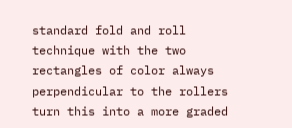standard fold and roll technique with the two rectangles of color always perpendicular to the rollers turn this into a more graded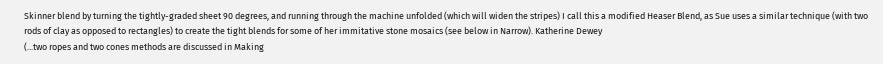Skinner blend by turning the tightly-graded sheet 90 degrees, and running through the machine unfolded (which will widen the stripes) I call this a modified Heaser Blend, as Sue uses a similar technique (with two rods of clay as opposed to rectangles) to create the tight blends for some of her immitative stone mosaics (see below in Narrow). Katherine Dewey
(...two ropes and two cones methods are discussed in Making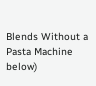Blends Without a Pasta Machine below)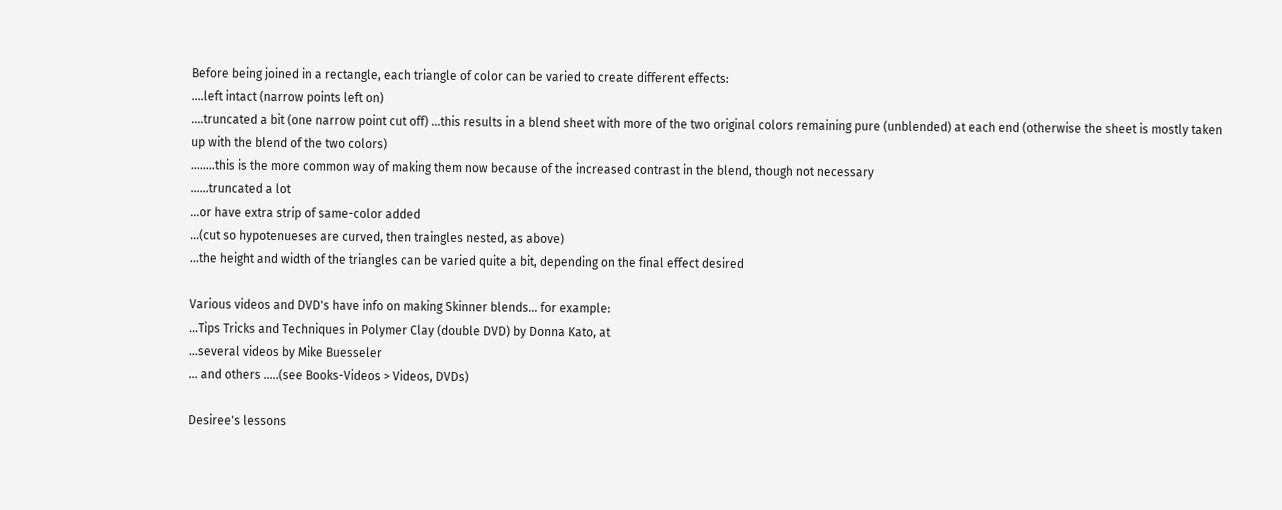Before being joined in a rectangle, each triangle of color can be varied to create different effects:
....left intact (narrow points left on)
....truncated a bit (one narrow point cut off) ...this results in a blend sheet with more of the two original colors remaining pure (unblended) at each end (otherwise the sheet is mostly taken up with the blend of the two colors)
........this is the more common way of making them now because of the increased contrast in the blend, though not necessary
......truncated a lot
...or have extra strip of same-color added
...(cut so hypotenueses are curved, then traingles nested, as above)
...the height and width of the triangles can be varied quite a bit, depending on the final effect desired

Various videos and DVD's have info on making Skinner blends... for example:
...Tips Tricks and Techniques in Polymer Clay (double DVD) by Donna Kato, at
...several videos by Mike Buesseler
... and others .....(see Books-Videos > Videos, DVDs)

Desiree's lessons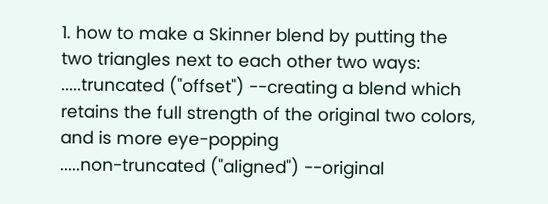1. how to make a Skinner blend by putting the two triangles next to each other two ways:
.....truncated ("offset") --creating a blend which retains the full strength of the original two colors, and is more eye-popping
.....non-truncated ("aligned") --original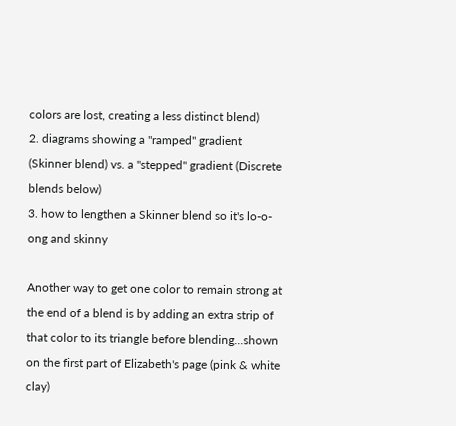colors are lost, creating a less distinct blend)
2. diagrams showing a "ramped" gradient (Skinner blend) vs. a "stepped" gradient (Discrete blends below)
3. how to lengthen a Skinner blend so it's lo-o-ong and skinny

Another way to get one color to remain strong at the end of a blend is by adding an extra strip of that color to its triangle before blending...shown on the first part of Elizabeth's page (pink & white clay)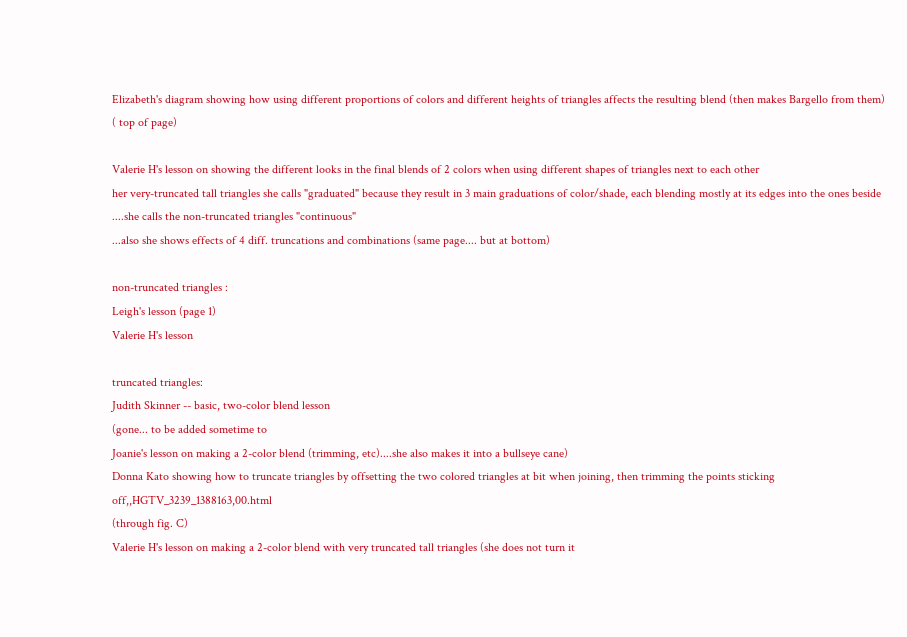Elizabeth's diagram showing how using different proportions of colors and different heights of triangles affects the resulting blend (then makes Bargello from them)
( top of page)

Valerie H's lesson on showing the different looks in the final blends of 2 colors when using different shapes of triangles next to each other
her very-truncated tall triangles she calls "graduated" because they result in 3 main graduations of color/shade, each blending mostly at its edges into the ones beside
....she calls the non-truncated triangles "continuous"
...also she shows effects of 4 diff. truncations and combinations (same page.... but at bottom)

non-truncated triangles :
Leigh's lesson (page 1)
Valerie H's lesson

truncated triangles:
Judith Skinner -- basic, two-color blend lesson
(gone... to be added sometime to
Joanie's lesson on making a 2-color blend (trimming, etc)....she also makes it into a bullseye cane)
Donna Kato showing how to truncate triangles by offsetting the two colored triangles at bit when joining, then trimming the points sticking off,,HGTV_3239_1388163,00.html
(through fig. C)
Valerie H's lesson on making a 2-color blend with very truncated tall triangles (she does not turn it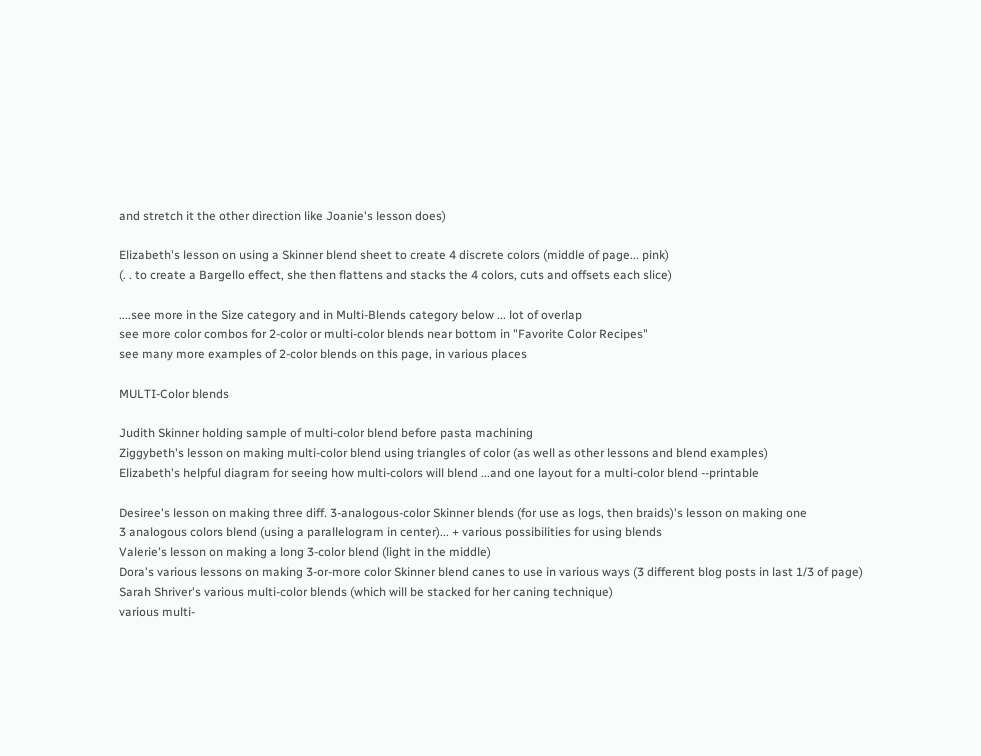and stretch it the other direction like Joanie's lesson does)

Elizabeth's lesson on using a Skinner blend sheet to create 4 discrete colors (middle of page... pink)
(. . to create a Bargello effect, she then flattens and stacks the 4 colors, cuts and offsets each slice)

....see more in the Size category and in Multi-Blends category below ... lot of overlap
see more color combos for 2-color or multi-color blends near bottom in "Favorite Color Recipes"
see many more examples of 2-color blends on this page, in various places

MULTI-Color blends

Judith Skinner holding sample of multi-color blend before pasta machining
Ziggybeth's lesson on making multi-color blend using triangles of color (as well as other lessons and blend examples)
Elizabeth's helpful diagram for seeing how multi-colors will blend ...and one layout for a multi-color blend --printable

Desiree's lesson on making three diff. 3-analogous-color Skinner blends (for use as logs, then braids)'s lesson on making one
3 analogous colors blend (using a parallelogram in center)... + various possibilities for using blends
Valerie's lesson on making a long 3-color blend (light in the middle)
Dora's various lessons on making 3-or-more color Skinner blend canes to use in various ways (3 different blog posts in last 1/3 of page)
Sarah Shriver's various multi-color blends (which will be stacked for her caning technique)
various multi-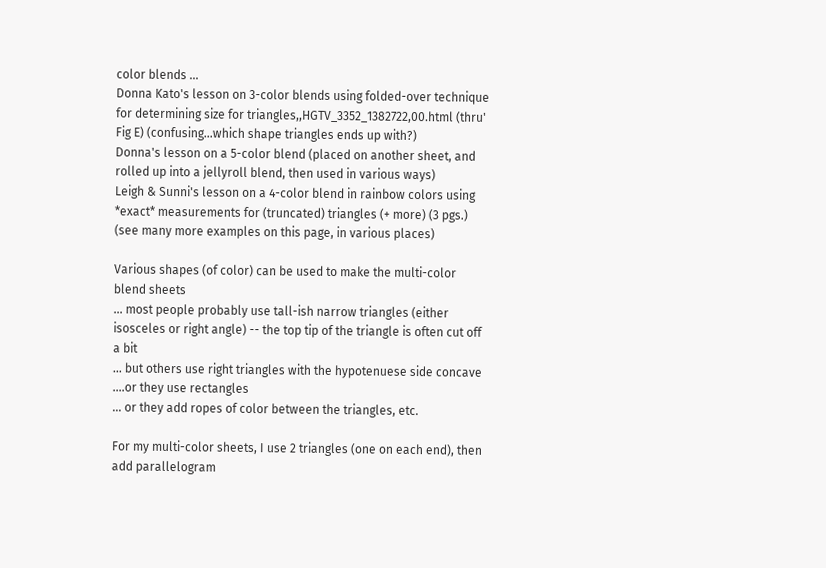color blends ...
Donna Kato's lesson on 3-color blends using folded-over technique for determining size for triangles,,HGTV_3352_1382722,00.html (thru' Fig E) (confusing...which shape triangles ends up with?)
Donna's lesson on a 5-color blend (placed on another sheet, and rolled up into a jellyroll blend, then used in various ways)
Leigh & Sunni's lesson on a 4-color blend in rainbow colors using *exact* measurements for (truncated) triangles (+ more) (3 pgs.)
(see many more examples on this page, in various places)

Various shapes (of color) can be used to make the multi-color blend sheets
... most people probably use tall-ish narrow triangles (either isosceles or right angle) -- the top tip of the triangle is often cut off a bit
... but others use right triangles with the hypotenuese side concave
....or they use rectangles
... or they add ropes of color between the triangles, etc.

For my multi-color sheets, I use 2 triangles (one on each end), then add parallelogram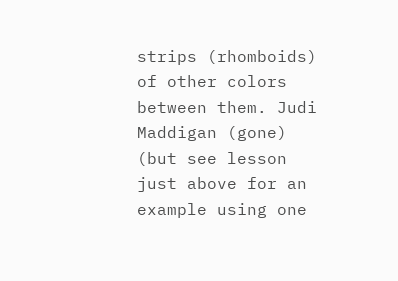strips (rhomboids) of other colors between them. Judi Maddigan (gone)
(but see lesson just above for an example using one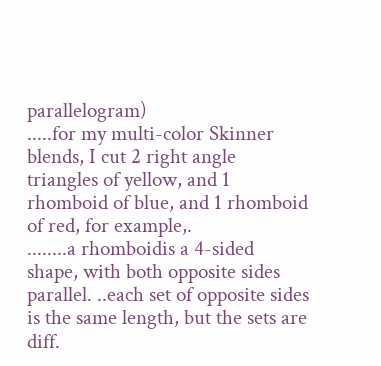parallelogram)
.....for my multi-color Skinner blends, I cut 2 right angle triangles of yellow, and 1 rhomboid of blue, and 1 rhomboid of red, for example,.
........a rhomboidis a 4-sided shape, with both opposite sides parallel. ..each set of opposite sides is the same length, but the sets are diff.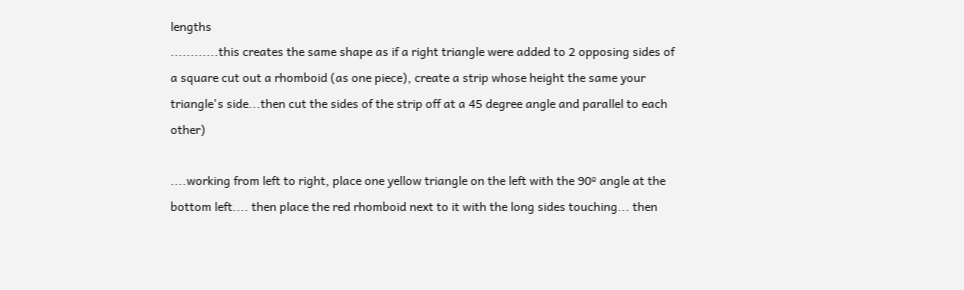lengths
............this creates the same shape as if a right triangle were added to 2 opposing sides of a square cut out a rhomboid (as one piece), create a strip whose height the same your triangle's side...then cut the sides of the strip off at a 45 degree angle and parallel to each other)

....working from left to right, place one yellow triangle on the left with the 90º angle at the bottom left.... then place the red rhomboid next to it with the long sides touching... then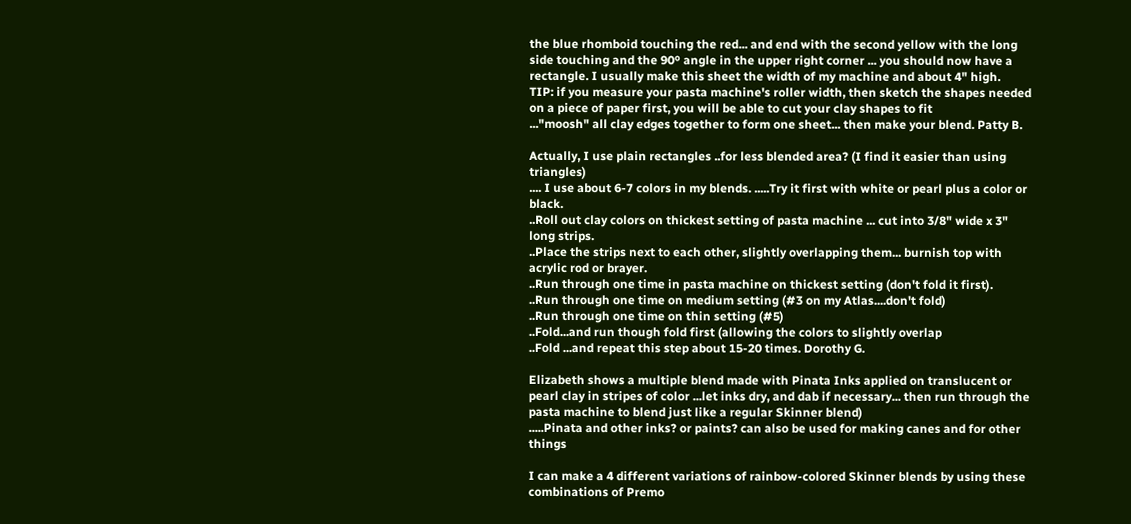the blue rhomboid touching the red... and end with the second yellow with the long side touching and the 90º angle in the upper right corner ... you should now have a rectangle. I usually make this sheet the width of my machine and about 4" high.
TIP: if you measure your pasta machine's roller width, then sketch the shapes needed on a piece of paper first, you will be able to cut your clay shapes to fit
..."moosh" all clay edges together to form one sheet... then make your blend. Patty B.

Actually, I use plain rectangles ..for less blended area? (I find it easier than using triangles)
.... I use about 6-7 colors in my blends. .....Try it first with white or pearl plus a color or black.
..Roll out clay colors on thickest setting of pasta machine ... cut into 3/8" wide x 3" long strips.
..Place the strips next to each other, slightly overlapping them... burnish top with acrylic rod or brayer.
..Run through one time in pasta machine on thickest setting (don't fold it first).
..Run through one time on medium setting (#3 on my Atlas....don't fold)
..Run through one time on thin setting (#5)
..Fold...and run though fold first (allowing the colors to slightly overlap
..Fold ...and repeat this step about 15-20 times. Dorothy G.

Elizabeth shows a multiple blend made with Pinata Inks applied on translucent or pearl clay in stripes of color ...let inks dry, and dab if necessary... then run through the pasta machine to blend just like a regular Skinner blend)
.....Pinata and other inks? or paints? can also be used for making canes and for other things

I can make a 4 different variations of rainbow-colored Skinner blends by using these combinations of Premo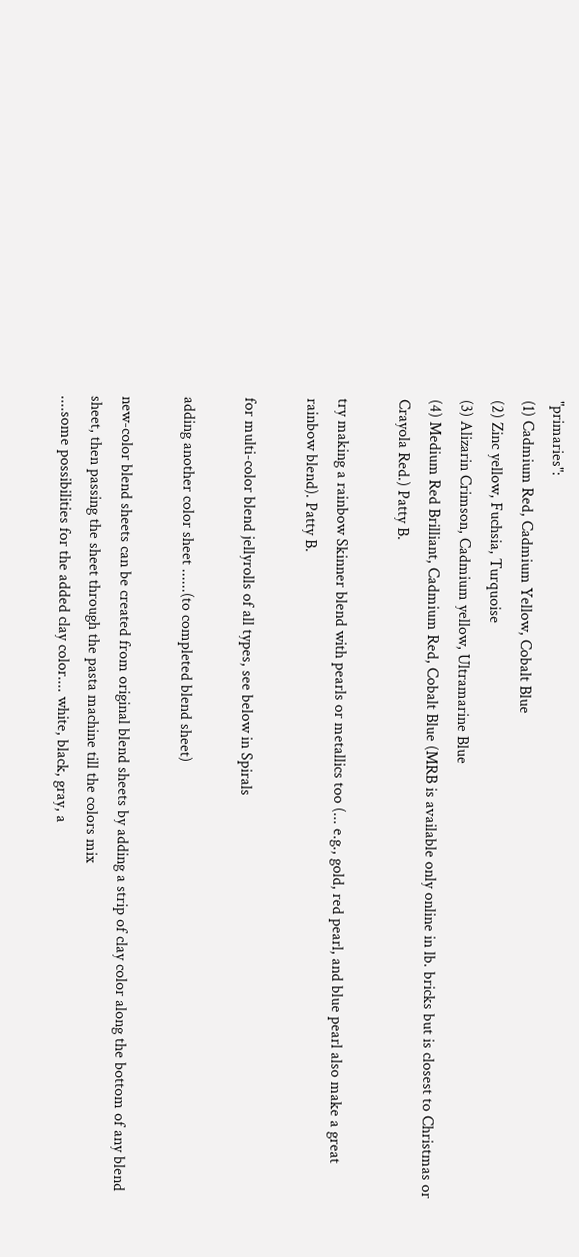"primaries":
(1) Cadmium Red, Cadmium Yellow, Cobalt Blue
(2) Zinc yellow, Fuchsia, Turquoise
(3) Alizarin Crimson, Cadmium yellow, Ultramarine Blue
(4) Medium Red Brilliant, Cadmium Red, Cobalt Blue (MRB is available only online in lb. bricks but is closest to Christmas or Crayola Red.) Patty B.

try making a rainbow Skinner blend with pearls or metallics too (... e.g., gold, red pearl, and blue pearl also make a great rainbow blend). Patty B.

for multi-color blend jellyrolls of all types, see below in Spirals

adding another color sheet ......(to completed blend sheet)

new-color blend sheets can be created from original blend sheets by adding a strip of clay color along the bottom of any blend sheet, then passing the sheet through the pasta machine till the colors mix
....some possibilities for the added clay color.... white, black, gray, a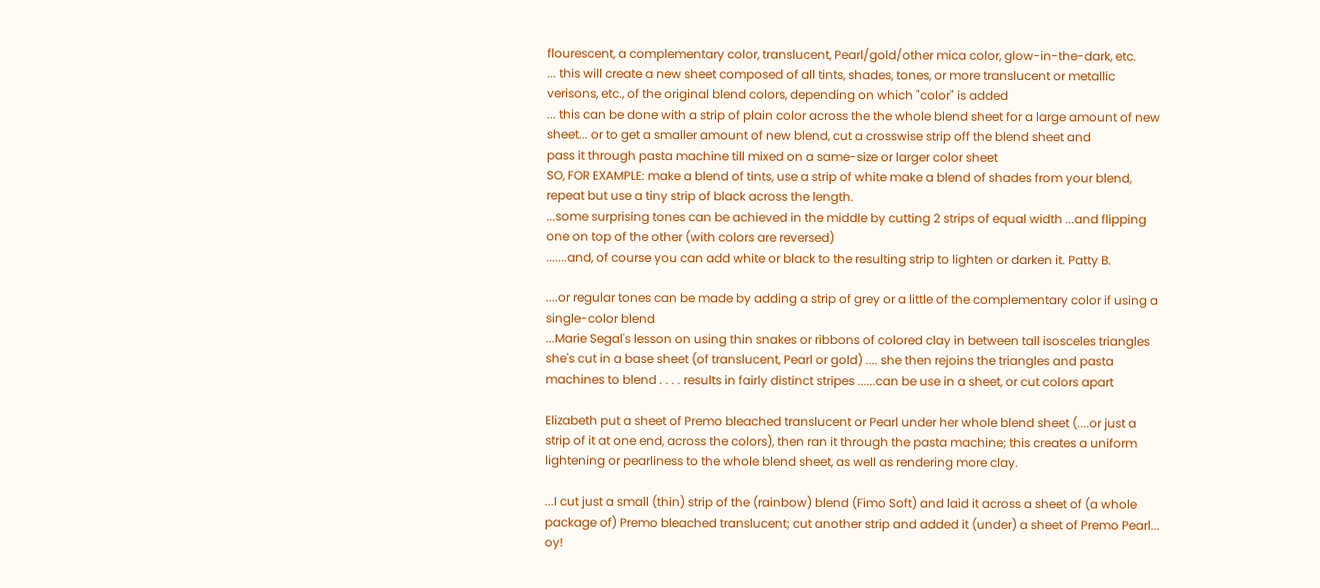flourescent, a complementary color, translucent, Pearl/gold/other mica color, glow-in-the-dark, etc.
... this will create a new sheet composed of all tints, shades, tones, or more translucent or metallic verisons, etc., of the original blend colors, depending on which "color" is added
... this can be done with a strip of plain color across the the whole blend sheet for a large amount of new sheet... or to get a smaller amount of new blend, cut a crosswise strip off the blend sheet and
pass it through pasta machine till mixed on a same-size or larger color sheet
SO, FOR EXAMPLE: make a blend of tints, use a strip of white make a blend of shades from your blend, repeat but use a tiny strip of black across the length.
...some surprising tones can be achieved in the middle by cutting 2 strips of equal width ...and flipping one on top of the other (with colors are reversed)
.......and, of course you can add white or black to the resulting strip to lighten or darken it. Patty B.

....or regular tones can be made by adding a strip of grey or a little of the complementary color if using a single-color blend
...Marie Segal's lesson on using thin snakes or ribbons of colored clay in between tall isosceles triangles she's cut in a base sheet (of translucent, Pearl or gold) .... she then rejoins the triangles and pasta machines to blend . . . . results in fairly distinct stripes ......can be use in a sheet, or cut colors apart

Elizabeth put a sheet of Premo bleached translucent or Pearl under her whole blend sheet (....or just a strip of it at one end, across the colors), then ran it through the pasta machine; this creates a uniform lightening or pearliness to the whole blend sheet, as well as rendering more clay.

...I cut just a small (thin) strip of the (rainbow) blend (Fimo Soft) and laid it across a sheet of (a whole package of) Premo bleached translucent; cut another strip and added it (under) a sheet of Premo Pearl... oy!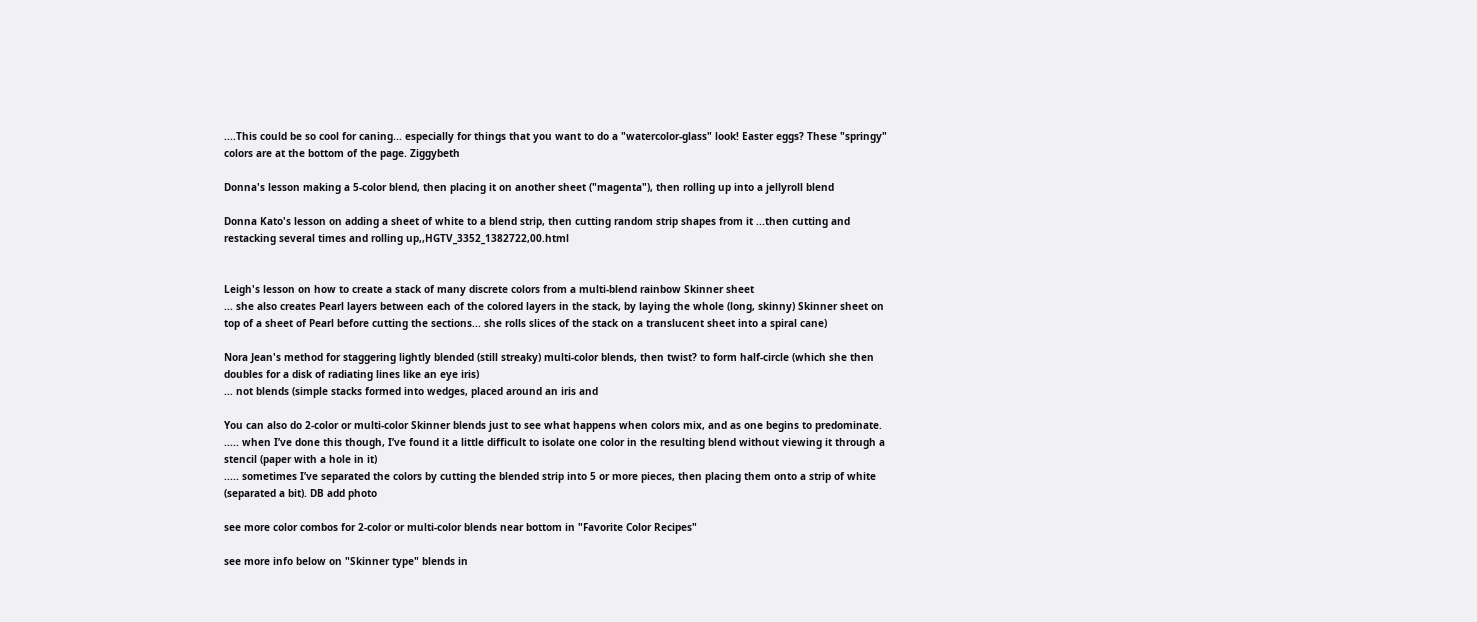....This could be so cool for caning... especially for things that you want to do a "watercolor-glass" look! Easter eggs? These "springy" colors are at the bottom of the page. Ziggybeth

Donna's lesson making a 5-color blend, then placing it on another sheet ("magenta"), then rolling up into a jellyroll blend

Donna Kato's lesson on adding a sheet of white to a blend strip, then cutting random strip shapes from it ...then cutting and restacking several times and rolling up,,HGTV_3352_1382722,00.html


Leigh's lesson on how to create a stack of many discrete colors from a multi-blend rainbow Skinner sheet
... she also creates Pearl layers between each of the colored layers in the stack, by laying the whole (long, skinny) Skinner sheet on top of a sheet of Pearl before cutting the sections... she rolls slices of the stack on a translucent sheet into a spiral cane)

Nora Jean's method for staggering lightly blended (still streaky) multi-color blends, then twist? to form half-circle (which she then doubles for a disk of radiating lines like an eye iris)
... not blends (simple stacks formed into wedges, placed around an iris and

You can also do 2-color or multi-color Skinner blends just to see what happens when colors mix, and as one begins to predominate.
..... when I’ve done this though, I’ve found it a little difficult to isolate one color in the resulting blend without viewing it through a stencil (paper with a hole in it)
..... sometimes I’ve separated the colors by cutting the blended strip into 5 or more pieces, then placing them onto a strip of white (separated a bit). DB add photo

see more color combos for 2-color or multi-color blends near bottom in "Favorite Color Recipes"

see more info below on "Skinner type" blends in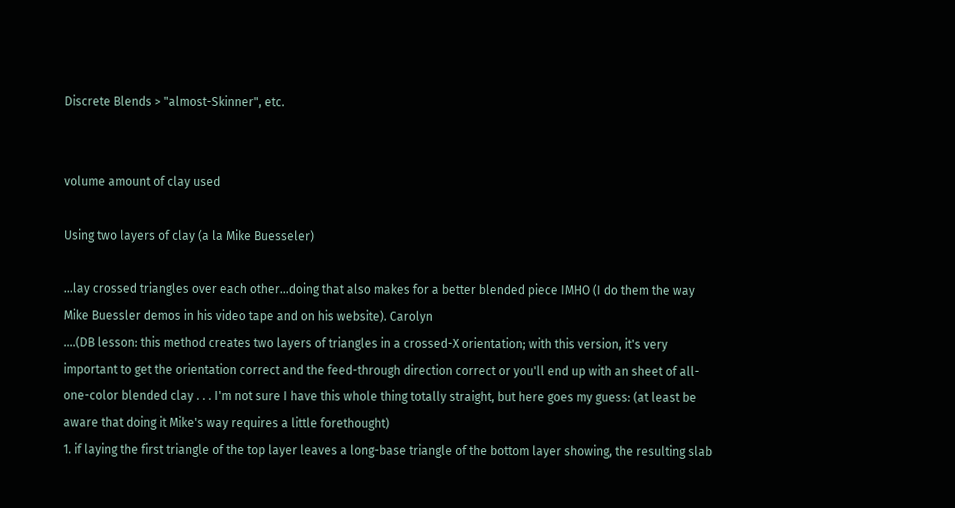Discrete Blends > "almost-Skinner", etc.


volume amount of clay used

Using two layers of clay (a la Mike Buesseler)

...lay crossed triangles over each other…doing that also makes for a better blended piece IMHO (I do them the way Mike Buessler demos in his video tape and on his website). Carolyn
....(DB lesson: this method creates two layers of triangles in a crossed-X orientation; with this version, it's very important to get the orientation correct and the feed-through direction correct or you'll end up with an sheet of all-one-color blended clay . . . I'm not sure I have this whole thing totally straight, but here goes my guess: (at least be aware that doing it Mike's way requires a little forethought)
1. if laying the first triangle of the top layer leaves a long-base triangle of the bottom layer showing, the resulting slab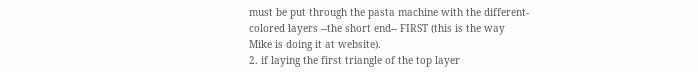must be put through the pasta machine with the different-colored layers --the short end-- FIRST (this is the way Mike is doing it at website).
2. if laying the first triangle of the top layer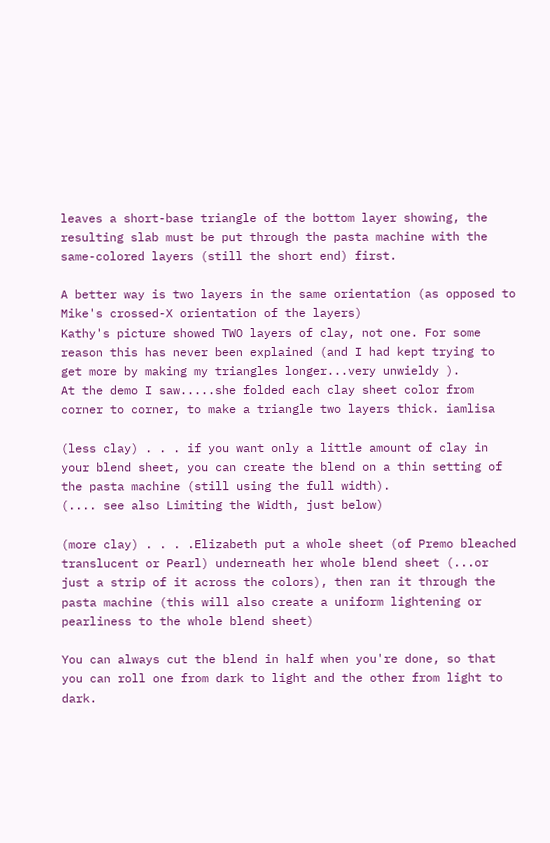leaves a short-base triangle of the bottom layer showing, the resulting slab must be put through the pasta machine with the same-colored layers (still the short end) first.

A better way is two layers in the same orientation (as opposed to Mike's crossed-X orientation of the layers)
Kathy's picture showed TWO layers of clay, not one. For some reason this has never been explained (and I had kept trying to get more by making my triangles longer...very unwieldy ).
At the demo I saw.....she folded each clay sheet color from corner to corner, to make a triangle two layers thick. iamlisa

(less clay) . . . if you want only a little amount of clay in your blend sheet, you can create the blend on a thin setting of the pasta machine (still using the full width).
(.... see also Limiting the Width, just below)

(more clay) . . . .Elizabeth put a whole sheet (of Premo bleached translucent or Pearl) underneath her whole blend sheet (...or just a strip of it across the colors), then ran it through the pasta machine (this will also create a uniform lightening or pearliness to the whole blend sheet)

You can always cut the blend in half when you're done, so that you can roll one from dark to light and the other from light to dark.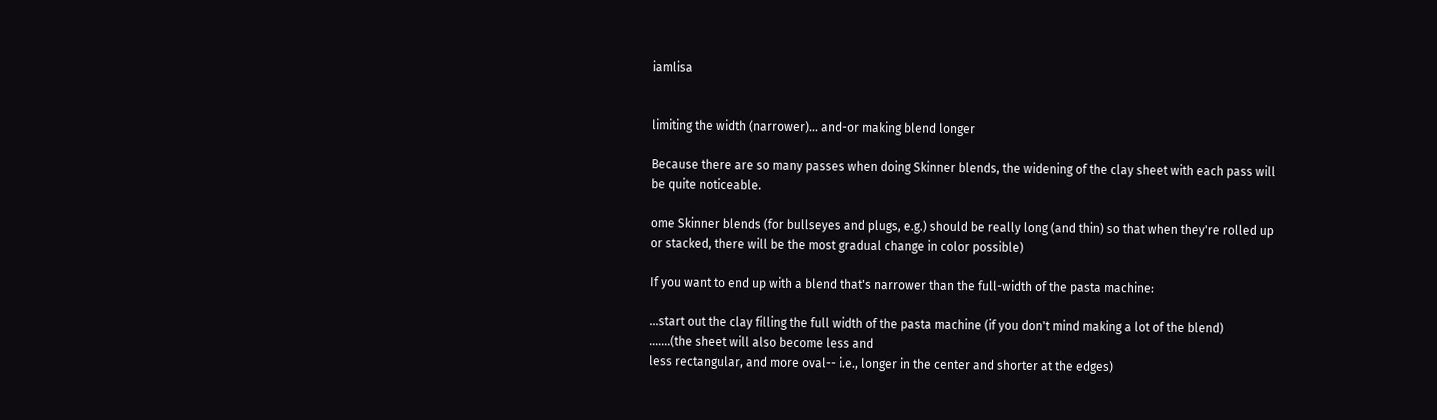iamlisa


limiting the width (narrower)... and-or making blend longer

Because there are so many passes when doing Skinner blends, the widening of the clay sheet with each pass will be quite noticeable.

ome Skinner blends (for bullseyes and plugs, e.g.) should be really long (and thin) so that when they're rolled up or stacked, there will be the most gradual change in color possible)

If you want to end up with a blend that's narrower than the full-width of the pasta machine:

...start out the clay filling the full width of the pasta machine (if you don't mind making a lot of the blend)
.......(the sheet will also become less and
less rectangular, and more oval-- i.e., longer in the center and shorter at the edges)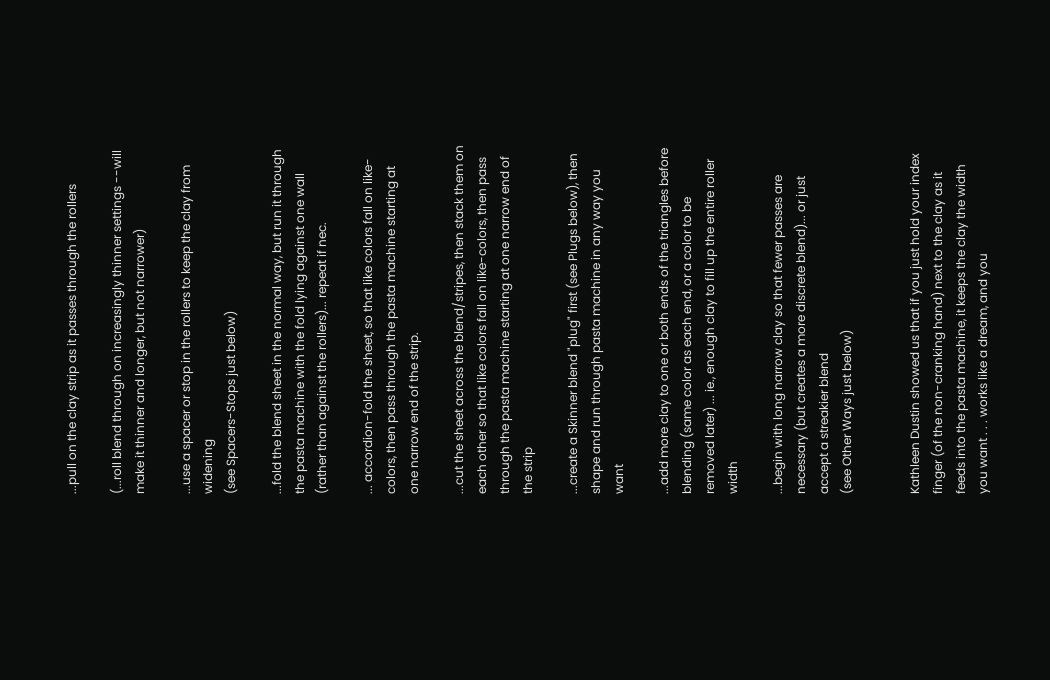...pull on the clay strip as it passes through the rollers

(...roll blend through on increasingly thinner settings --will make it thinner and longer, but not narrower)

...use a spacer or stop in the rollers to keep the clay from widening
(see Spacers-Stops just below)

...fold the blend sheet in the normal way, but run it through the pasta machine with the fold lying against one wall (rather than against the rollers)... repeat if nec.

... accordion-fold the sheet, so that like colors fall on like-colors, then pass through the pasta machine starting at one narrow end of the strip.

...cut the sheet across the blend/stripes, then stack them on each other so that like colors fall on like-colors, then pass through the pasta machine starting at one narrow end of the strip

...create a Skinner blend "plug" first (see Plugs below), then shape and run through pasta machine in any way you want

...add more clay to one or both ends of the triangles before blending (same color as each end, or a color to be removed later) ... ie., enough clay to fill up the entire roller width

...begin with long narrow clay so that fewer passes are necessary (but creates a more discrete blend)... or just accept a streakier blend
(see Other Ways just below)


Kathleen Dustin showed us that if you just hold your index finger (of the non-cranking hand) next to the clay as it feeds into the pasta machine, it keeps the clay the width you want . . . works like a dream, and you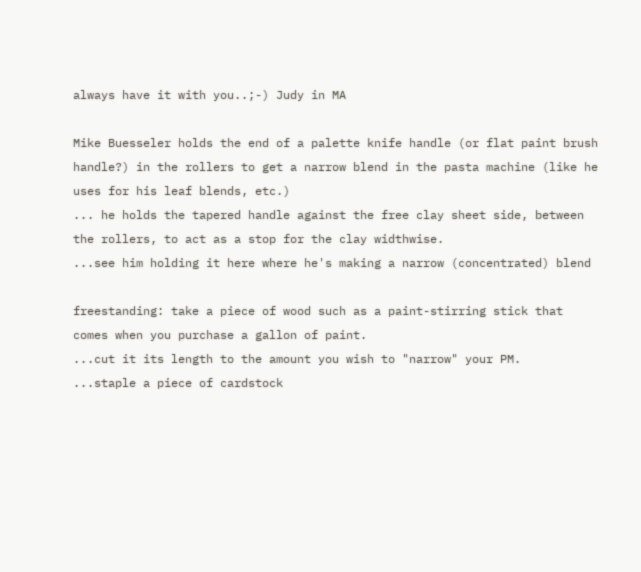always have it with you..;-) Judy in MA

Mike Buesseler holds the end of a palette knife handle (or flat paint brush handle?) in the rollers to get a narrow blend in the pasta machine (like he uses for his leaf blends, etc.)
... he holds the tapered handle against the free clay sheet side, between the rollers, to act as a stop for the clay widthwise.
...see him holding it here where he's making a narrow (concentrated) blend

freestanding: take a piece of wood such as a paint-stirring stick that comes when you purchase a gallon of paint.
...cut it its length to the amount you wish to "narrow" your PM.
...staple a piece of cardstock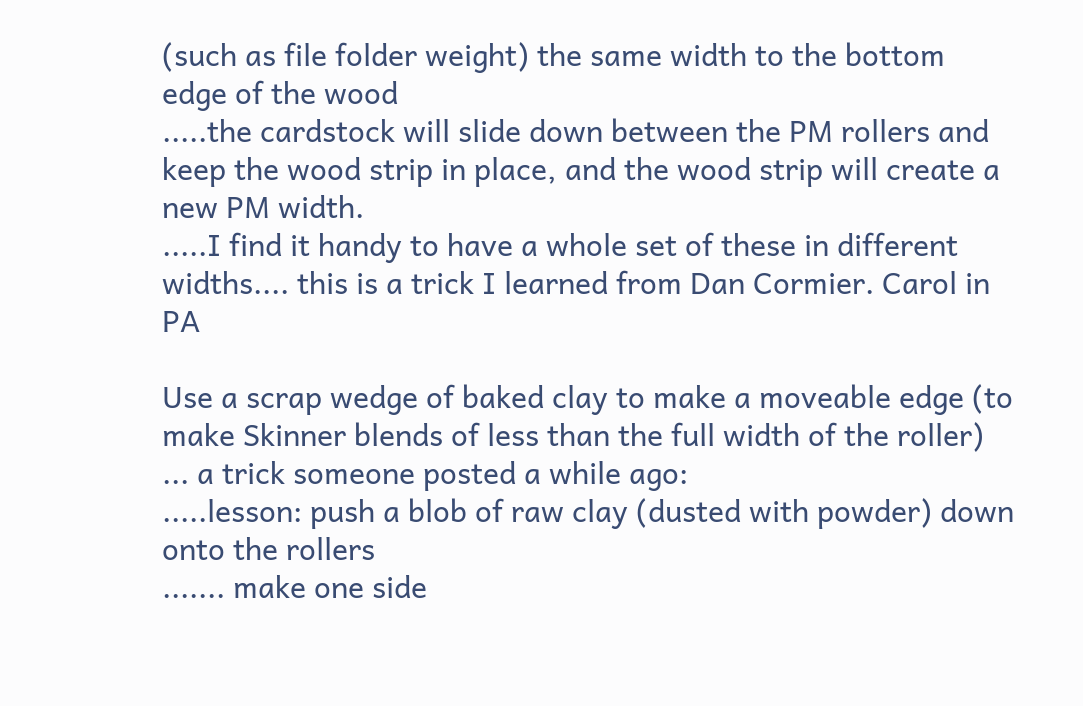(such as file folder weight) the same width to the bottom edge of the wood
.....the cardstock will slide down between the PM rollers and keep the wood strip in place, and the wood strip will create a new PM width.
.....I find it handy to have a whole set of these in different widths.... this is a trick I learned from Dan Cormier. Carol in PA

Use a scrap wedge of baked clay to make a moveable edge (to make Skinner blends of less than the full width of the roller) ... a trick someone posted a while ago:
.....lesson: push a blob of raw clay (dusted with powder) down onto the rollers
....... make one side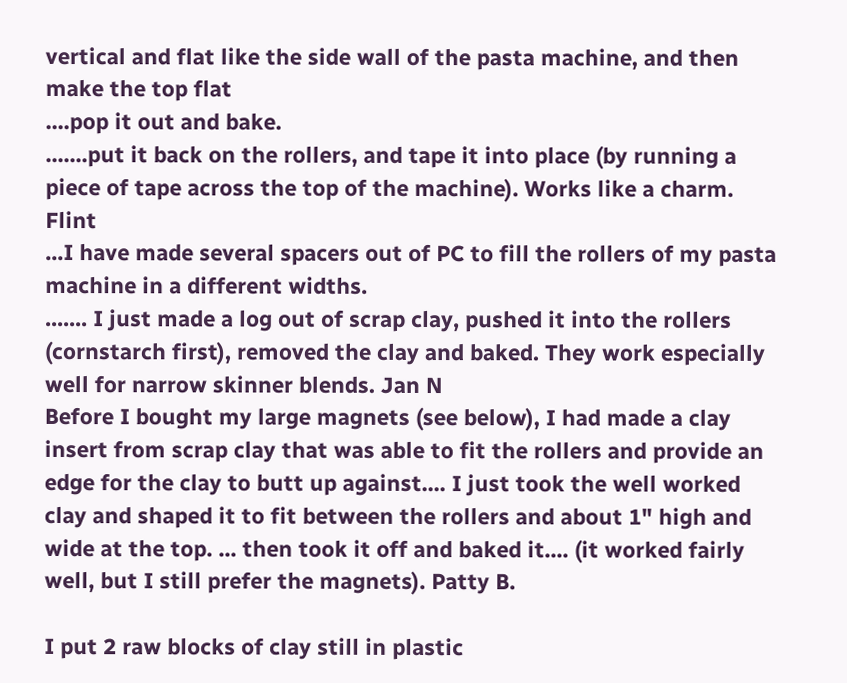vertical and flat like the side wall of the pasta machine, and then make the top flat
....pop it out and bake.
.......put it back on the rollers, and tape it into place (by running a piece of tape across the top of the machine). Works like a charm. Flint
...I have made several spacers out of PC to fill the rollers of my pasta machine in a different widths.
....... I just made a log out of scrap clay, pushed it into the rollers (cornstarch first), removed the clay and baked. They work especially well for narrow skinner blends. Jan N
Before I bought my large magnets (see below), I had made a clay insert from scrap clay that was able to fit the rollers and provide an edge for the clay to butt up against.... I just took the well worked clay and shaped it to fit between the rollers and about 1" high and wide at the top. ... then took it off and baked it.... (it worked fairly well, but I still prefer the magnets). Patty B.

I put 2 raw blocks of clay still in plastic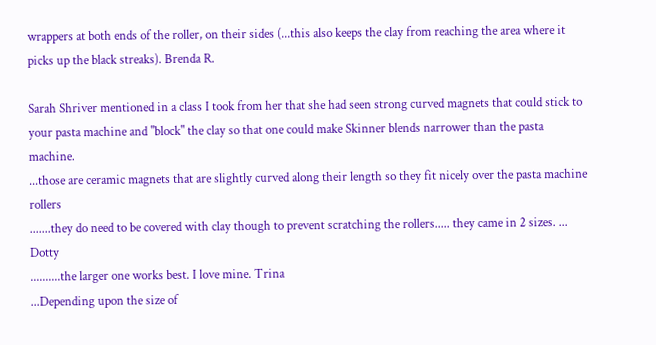wrappers at both ends of the roller, on their sides (...this also keeps the clay from reaching the area where it picks up the black streaks). Brenda R.

Sarah Shriver mentioned in a class I took from her that she had seen strong curved magnets that could stick to your pasta machine and "block" the clay so that one could make Skinner blends narrower than the pasta machine.
...those are ceramic magnets that are slightly curved along their length so they fit nicely over the pasta machine rollers
.......they do need to be covered with clay though to prevent scratching the rollers..... they came in 2 sizes. ... Dotty
..........the larger one works best. I love mine. Trina
...Depending upon the size of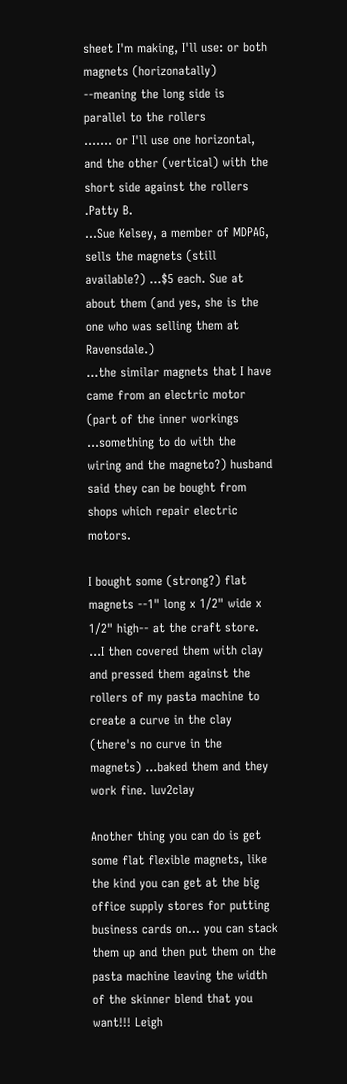sheet I'm making, I'll use: or both magnets (horizonatally) --meaning the long side is parallel to the rollers
....... or I'll use one horizontal, and the other (vertical) with the short side against the rollers .Patty B.
...Sue Kelsey, a member of MDPAG, sells the magnets (still available?) ...$5 each. Sue at about them (and yes, she is the one who was selling them at Ravensdale.)
...the similar magnets that I have came from an electric motor (part of the inner workings ...something to do with the wiring and the magneto?) husband said they can be bought from shops which repair electric motors.

I bought some (strong?) flat magnets --1" long x 1/2" wide x 1/2" high-- at the craft store.
...I then covered them with clay and pressed them against the rollers of my pasta machine to create a curve in the clay (there's no curve in the magnets) ...baked them and they work fine. luv2clay

Another thing you can do is get some flat flexible magnets, like the kind you can get at the big office supply stores for putting business cards on... you can stack them up and then put them on the pasta machine leaving the width of the skinner blend that you want!!! Leigh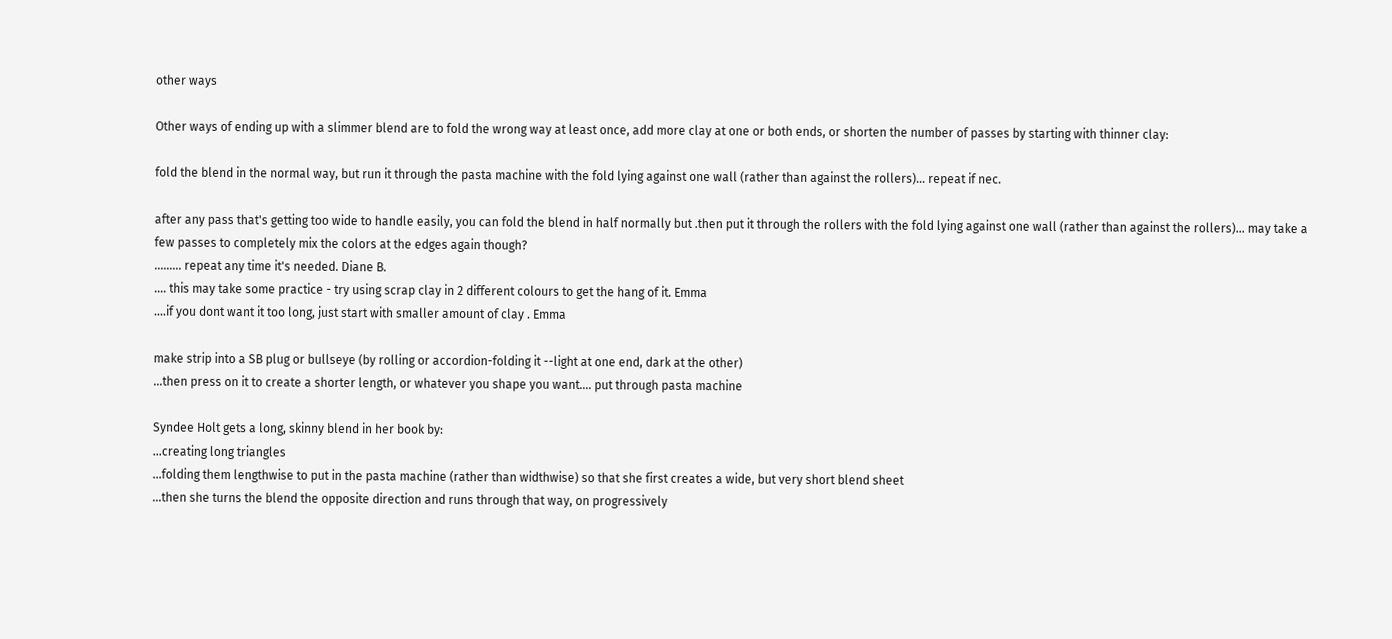other ways

Other ways of ending up with a slimmer blend are to fold the wrong way at least once, add more clay at one or both ends, or shorten the number of passes by starting with thinner clay:

fold the blend in the normal way, but run it through the pasta machine with the fold lying against one wall (rather than against the rollers)... repeat if nec.

after any pass that's getting too wide to handle easily, you can fold the blend in half normally but .then put it through the rollers with the fold lying against one wall (rather than against the rollers)... may take a few passes to completely mix the colors at the edges again though?
......... repeat any time it's needed. Diane B.
.... this may take some practice - try using scrap clay in 2 different colours to get the hang of it. Emma
....if you dont want it too long, just start with smaller amount of clay . Emma

make strip into a SB plug or bullseye (by rolling or accordion-folding it --light at one end, dark at the other)
...then press on it to create a shorter length, or whatever you shape you want.... put through pasta machine

Syndee Holt gets a long, skinny blend in her book by:
...creating long triangles
...folding them lengthwise to put in the pasta machine (rather than widthwise) so that she first creates a wide, but very short blend sheet
...then she turns the blend the opposite direction and runs through that way, on progressively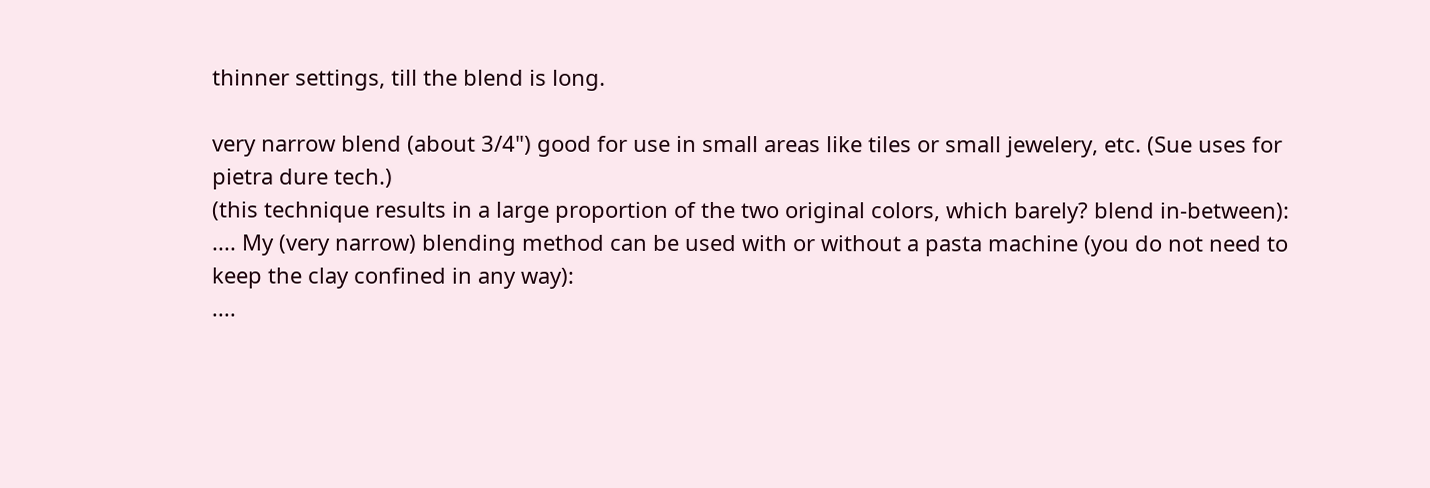thinner settings, till the blend is long.

very narrow blend (about 3/4") good for use in small areas like tiles or small jewelery, etc. (Sue uses for pietra dure tech.)
(this technique results in a large proportion of the two original colors, which barely? blend in-between):
.... My (very narrow) blending method can be used with or without a pasta machine (you do not need to keep the clay confined in any way):
....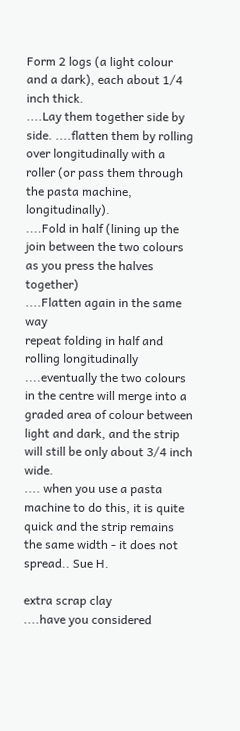Form 2 logs (a light colour and a dark), each about 1/4 inch thick.
....Lay them together side by side. ....flatten them by rolling over longitudinally with a roller (or pass them through the pasta machine, longitudinally).
....Fold in half (lining up the join between the two colours as you press the halves together)
....Flatten again in the same way
repeat folding in half and rolling longitudinally ....eventually the two colours in the centre will merge into a graded area of colour between light and dark, and the strip will still be only about 3/4 inch wide.
.... when you use a pasta machine to do this, it is quite quick and the strip remains the same width - it does not spread.. Sue H.

extra scrap clay
....have you considered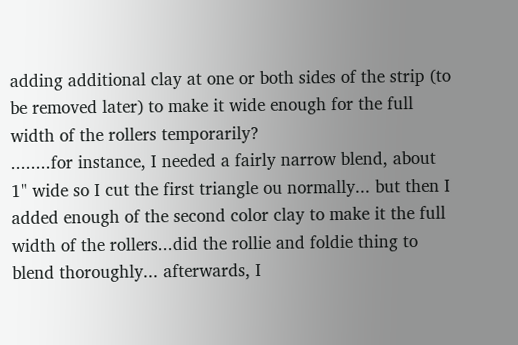adding additional clay at one or both sides of the strip (to be removed later) to make it wide enough for the full width of the rollers temporarily?
........for instance, I needed a fairly narrow blend, about 1" wide so I cut the first triangle ou normally... but then I added enough of the second color clay to make it the full width of the rollers...did the rollie and foldie thing to blend thoroughly... afterwards, I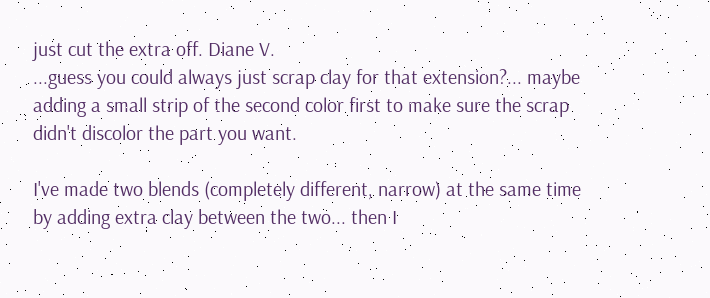just cut the extra off. Diane V.
...guess you could always just scrap clay for that extension?... maybe adding a small strip of the second color first to make sure the scrap didn't discolor the part you want.

I've made two blends (completely different, narrow) at the same time by adding extra clay between the two... then I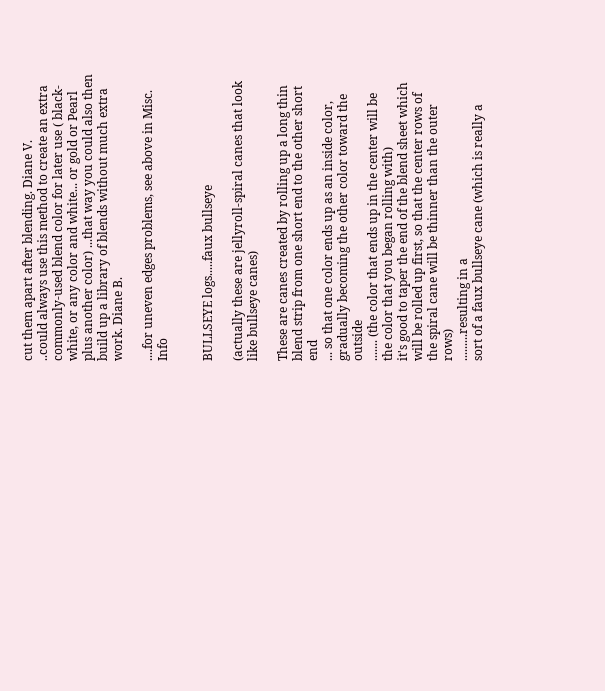cut them apart after blending. Diane V.
..could always use this method to create an extra commonly-used blend color for later use ( black-white, or any color and white... or gold or Pearl plus another color) ...that way you could also then build up a library of blends without much extra work. Diane B.

....for uneven edges problems, see above in Misc. Info


BULLSEYE logs.....faux bullseye

(actually these are jellyroll-spiral canes that look like bullseye canes)

These are canes created by rolling up a long thin blend strip from one short end to the other short end
... so that one color ends up as an inside color, gradually becoming the other color toward the outside
....... (the color that ends up in the center will be the color that you began rolling with)
it's good to taper the end of the blend sheet which will be rolled up first, so that the center rows of the spiral cane will be thinner than the outer rows)
.........resulting in a
sort of a faux bullseye cane (which is really a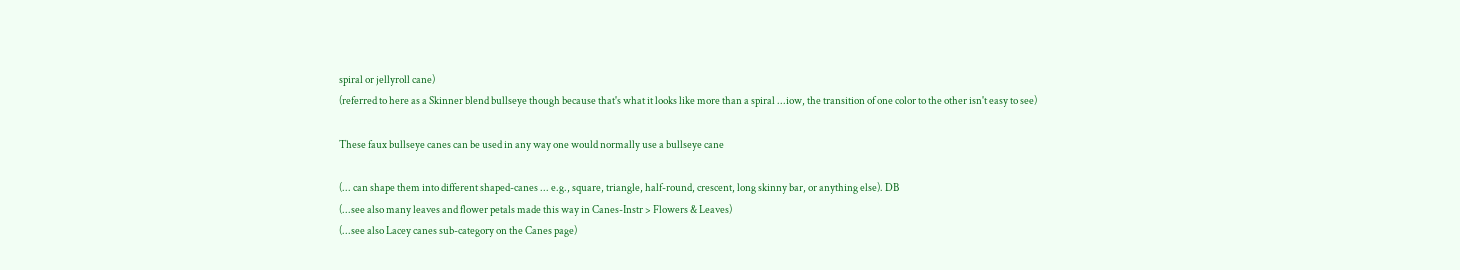spiral or jellyroll cane)
(referred to here as a Skinner blend bullseye though because that's what it looks like more than a spiral ...iow, the transition of one color to the other isn't easy to see)

These faux bullseye canes can be used in any way one would normally use a bullseye cane

(... can shape them into different shaped-canes ... e.g., square, triangle, half-round, crescent, long skinny bar, or anything else). DB
(...see also many leaves and flower petals made this way in Canes-Instr > Flowers & Leaves)
(...see also Lacey canes sub-category on the Canes page)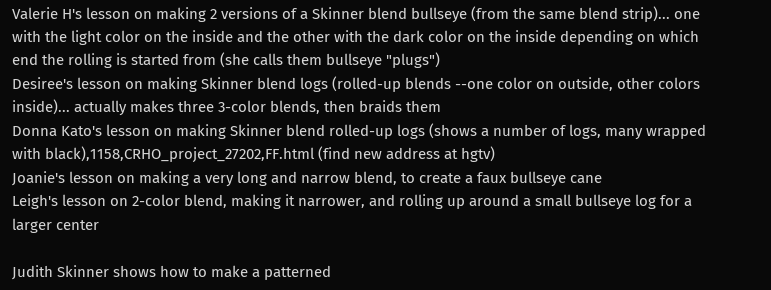Valerie H's lesson on making 2 versions of a Skinner blend bullseye (from the same blend strip)... one with the light color on the inside and the other with the dark color on the inside depending on which end the rolling is started from (she calls them bullseye "plugs")
Desiree's lesson on making Skinner blend logs (rolled-up blends --one color on outside, other colors inside)... actually makes three 3-color blends, then braids them
Donna Kato's lesson on making Skinner blend rolled-up logs (shows a number of logs, many wrapped with black),1158,CRHO_project_27202,FF.html (find new address at hgtv)
Joanie's lesson on making a very long and narrow blend, to create a faux bullseye cane
Leigh's lesson on 2-color blend, making it narrower, and rolling up around a small bullseye log for a larger center

Judith Skinner shows how to make a patterned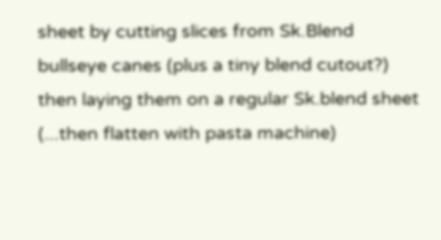sheet by cutting slices from Sk.Blend bullseye canes (plus a tiny blend cutout?) then laying them on a regular Sk.blend sheet (...then flatten with pasta machine)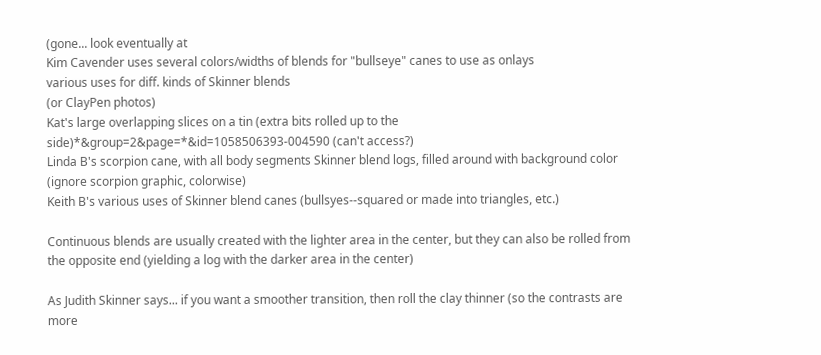(gone... look eventually at
Kim Cavender uses several colors/widths of blends for "bullseye" canes to use as onlays
various uses for diff. kinds of Skinner blends
(or ClayPen photos)
Kat's large overlapping slices on a tin (extra bits rolled up to the side)*&group=2&page=*&id=1058506393-004590 (can't access?)
Linda B's scorpion cane, with all body segments Skinner blend logs, filled around with background color
(ignore scorpion graphic, colorwise)
Keith B's various uses of Skinner blend canes (bullsyes--squared or made into triangles, etc.)

Continuous blends are usually created with the lighter area in the center, but they can also be rolled from the opposite end (yielding a log with the darker area in the center)

As Judith Skinner says... if you want a smoother transition, then roll the clay thinner (so the contrasts are more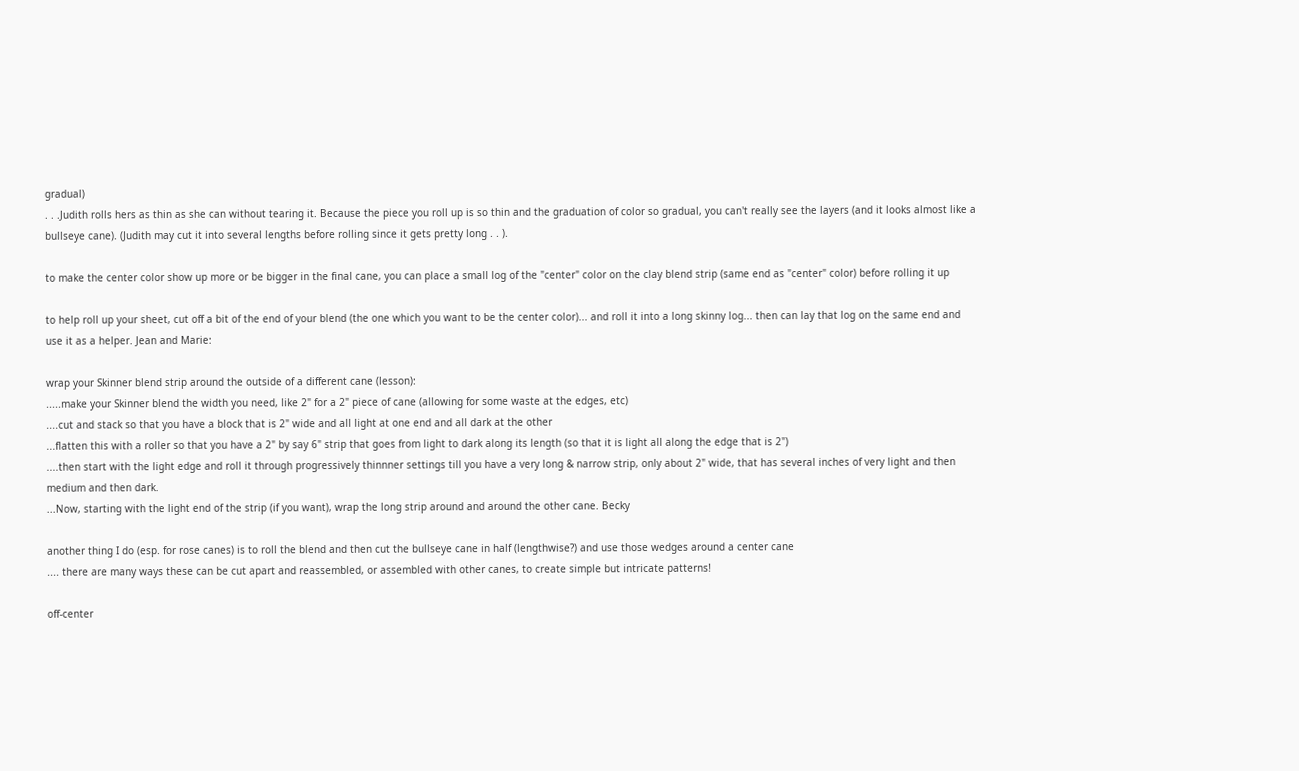gradual)
. . .Judith rolls hers as thin as she can without tearing it. Because the piece you roll up is so thin and the graduation of color so gradual, you can't really see the layers (and it looks almost like a bullseye cane). (Judith may cut it into several lengths before rolling since it gets pretty long . . ).

to make the center color show up more or be bigger in the final cane, you can place a small log of the "center" color on the clay blend strip (same end as "center" color) before rolling it up

to help roll up your sheet, cut off a bit of the end of your blend (the one which you want to be the center color)... and roll it into a long skinny log... then can lay that log on the same end and use it as a helper. Jean and Marie:

wrap your Skinner blend strip around the outside of a different cane (lesson):
.....make your Skinner blend the width you need, like 2" for a 2" piece of cane (allowing for some waste at the edges, etc)
....cut and stack so that you have a block that is 2" wide and all light at one end and all dark at the other
...flatten this with a roller so that you have a 2" by say 6" strip that goes from light to dark along its length (so that it is light all along the edge that is 2")
....then start with the light edge and roll it through progressively thinnner settings till you have a very long & narrow strip, only about 2" wide, that has several inches of very light and then medium and then dark.
...Now, starting with the light end of the strip (if you want), wrap the long strip around and around the other cane. Becky

another thing I do (esp. for rose canes) is to roll the blend and then cut the bullseye cane in half (lengthwise?) and use those wedges around a center cane
.... there are many ways these can be cut apart and reassembled, or assembled with other canes, to create simple but intricate patterns!

off-center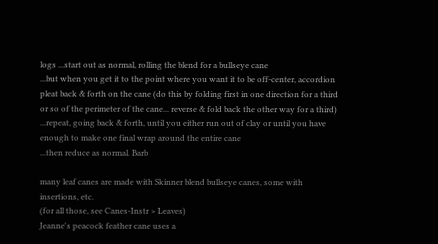logs ...start out as normal, rolling the blend for a bullseye cane
...but when you get it to the point where you want it to be off-center, accordion pleat back & forth on the cane (do this by folding first in one direction for a third or so of the perimeter of the cane... reverse & fold back the other way for a third)
...repeat, going back & forth, until you either run out of clay or until you have enough to make one final wrap around the entire cane
...then reduce as normal. Barb

many leaf canes are made with Skinner blend bullseye canes, some with insertions, etc.
(for all those, see Canes-Instr > Leaves)
Jeanne's peacock feather cane uses a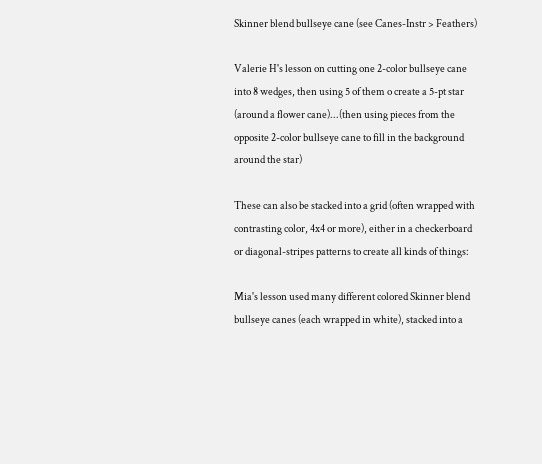Skinner blend bullseye cane (see Canes-Instr > Feathers)

Valerie H's lesson on cutting one 2-color bullseye cane into 8 wedges, then using 5 of them o create a 5-pt star (around a flower cane)...(then using pieces from the opposite 2-color bullseye cane to fill in the background around the star)

These can also be stacked into a grid (often wrapped with contrasting color, 4x4 or more), either in a checkerboard or diagonal-stripes patterns to create all kinds of things:

Mia's lesson used many different colored Skinner blend bullseye canes (each wrapped in white), stacked into a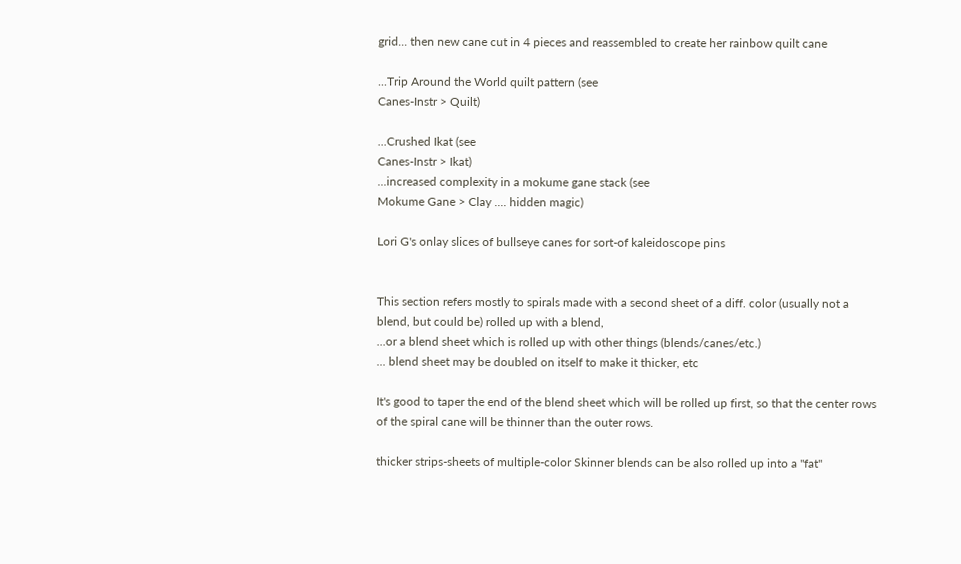grid... then new cane cut in 4 pieces and reassembled to create her rainbow quilt cane

...Trip Around the World quilt pattern (see
Canes-Instr > Quilt)

...Crushed Ikat (see
Canes-Instr > Ikat)
...increased complexity in a mokume gane stack (see
Mokume Gane > Clay .... hidden magic)

Lori G's onlay slices of bullseye canes for sort-of kaleidoscope pins


This section refers mostly to spirals made with a second sheet of a diff. color (usually not a blend, but could be) rolled up with a blend,
...or a blend sheet which is rolled up with other things (blends/canes/etc.)
... blend sheet may be doubled on itself to make it thicker, etc

It's good to taper the end of the blend sheet which will be rolled up first, so that the center rows of the spiral cane will be thinner than the outer rows.

thicker strips-sheets of multiple-color Skinner blends can be also rolled up into a "fat"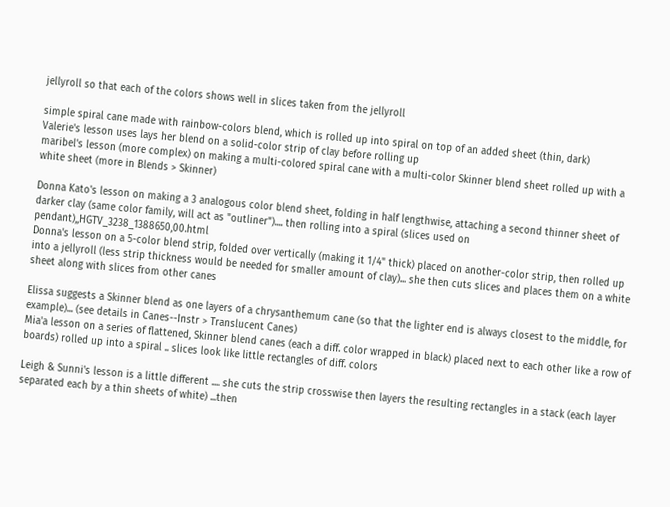jellyroll so that each of the colors shows well in slices taken from the jellyroll

simple spiral cane made with rainbow-colors blend, which is rolled up into spiral on top of an added sheet (thin, dark)
Valerie's lesson uses lays her blend on a solid-color strip of clay before rolling up
maribel's lesson (more complex) on making a multi-colored spiral cane with a multi-color Skinner blend sheet rolled up with a white sheet (more in Blends > Skinner)

Donna Kato's lesson on making a 3 analogous color blend sheet, folding in half lengthwise, attaching a second thinner sheet of darker clay (same color family, will act as "outliner").... then rolling into a spiral (slices used on pendant),,HGTV_3238_1388650,00.html
Donna's lesson on a 5-color blend strip, folded over vertically (making it 1/4" thick) placed on another-color strip, then rolled up into a jellyroll (less strip thickness would be needed for smaller amount of clay)... she then cuts slices and places them on a white sheet along with slices from other canes

Elissa suggests a Skinner blend as one layers of a chrysanthemum cane (so that the lighter end is always closest to the middle, for example)... (see details in Canes--Instr > Translucent Canes)
Mia'a lesson on a series of flattened, Skinner blend canes (each a diff. color wrapped in black) placed next to each other like a row of boards) rolled up into a spiral .. slices look like little rectangles of diff. colors

Leigh & Sunni's lesson is a little different .... she cuts the strip crosswise then layers the resulting rectangles in a stack (each layer separated each by a thin sheets of white) ...then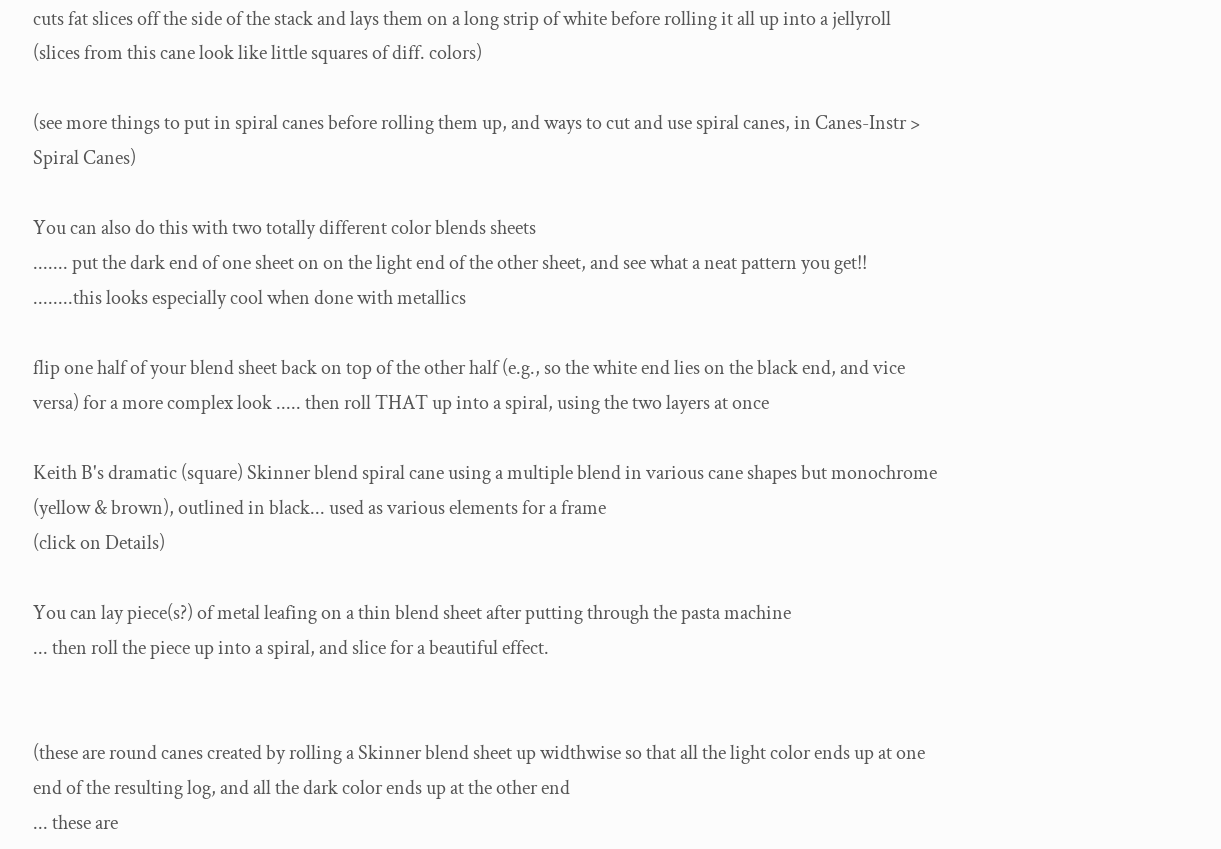cuts fat slices off the side of the stack and lays them on a long strip of white before rolling it all up into a jellyroll (slices from this cane look like little squares of diff. colors)

(see more things to put in spiral canes before rolling them up, and ways to cut and use spiral canes, in Canes-Instr > Spiral Canes)

You can also do this with two totally different color blends sheets
....... put the dark end of one sheet on on the light end of the other sheet, and see what a neat pattern you get!!
........this looks especially cool when done with metallics

flip one half of your blend sheet back on top of the other half (e.g., so the white end lies on the black end, and vice versa) for a more complex look ..... then roll THAT up into a spiral, using the two layers at once

Keith B's dramatic (square) Skinner blend spiral cane using a multiple blend in various cane shapes but monochrome (yellow & brown), outlined in black... used as various elements for a frame
(click on Details)

You can lay piece(s?) of metal leafing on a thin blend sheet after putting through the pasta machine
... then roll the piece up into a spiral, and slice for a beautiful effect.


(these are round canes created by rolling a Skinner blend sheet up widthwise so that all the light color ends up at one end of the resulting log, and all the dark color ends up at the other end
... these are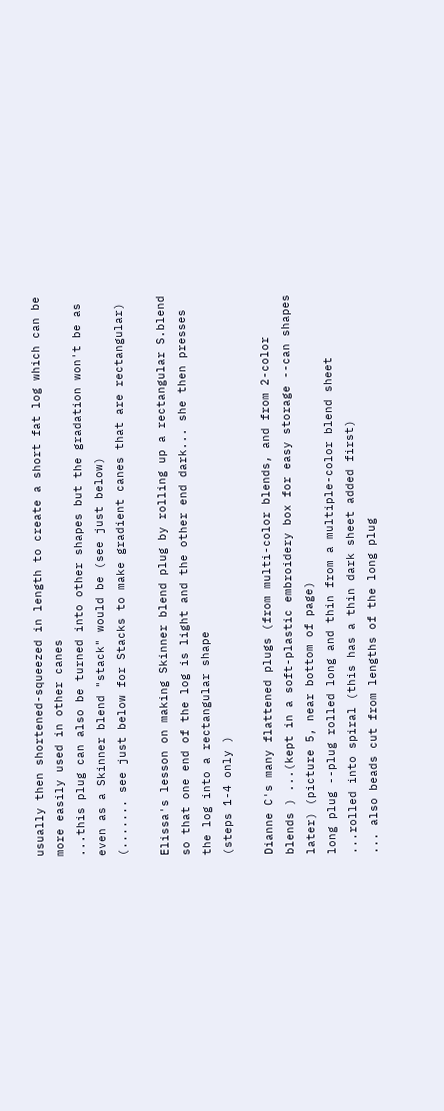usually then shortened-squeezed in length to create a short fat log which can be more easily used in other canes
...this plug can also be turned into other shapes but the gradation won't be as even as a Skinner blend "stack" would be (see just below)
(....... see just below for Stacks to make gradient canes that are rectangular)

Elissa's lesson on making Skinner blend plug by rolling up a rectangular S.blend so that one end of the log is light and the other end dark... she then presses the log into a rectangular shape
(steps 1-4 only )

Dianne C's many flattened plugs (from multi-color blends, and from 2-color blends ) ...(kept in a soft-plastic embroidery box for easy storage --can shapes later) (picture 5, near bottom of page)
long plug --plug rolled long and thin from a multiple-color blend sheet ...rolled into spiral (this has a thin dark sheet added first)
... also beads cut from lengths of the long plug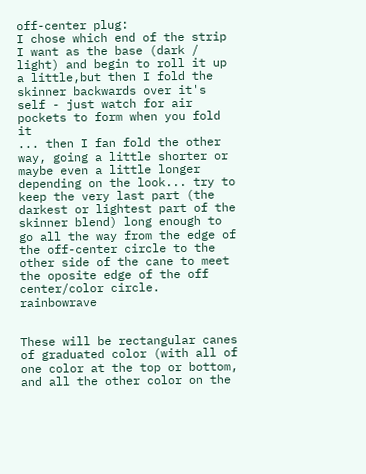off-center plug:
I chose which end of the strip I want as the base (dark / light) and begin to roll it up a little,but then I fold the skinner backwards over it's self - just watch for air pockets to form when you fold it
... then I fan fold the other way, going a little shorter or maybe even a little longer depending on the look... try to keep the very last part (the darkest or lightest part of the skinner blend) long enough to go all the way from the edge of the off-center circle to the other side of the cane to meet the oposite edge of the off center/color circle. rainbowrave


These will be rectangular canes of graduated color (with all of one color at the top or bottom, and all the other color on the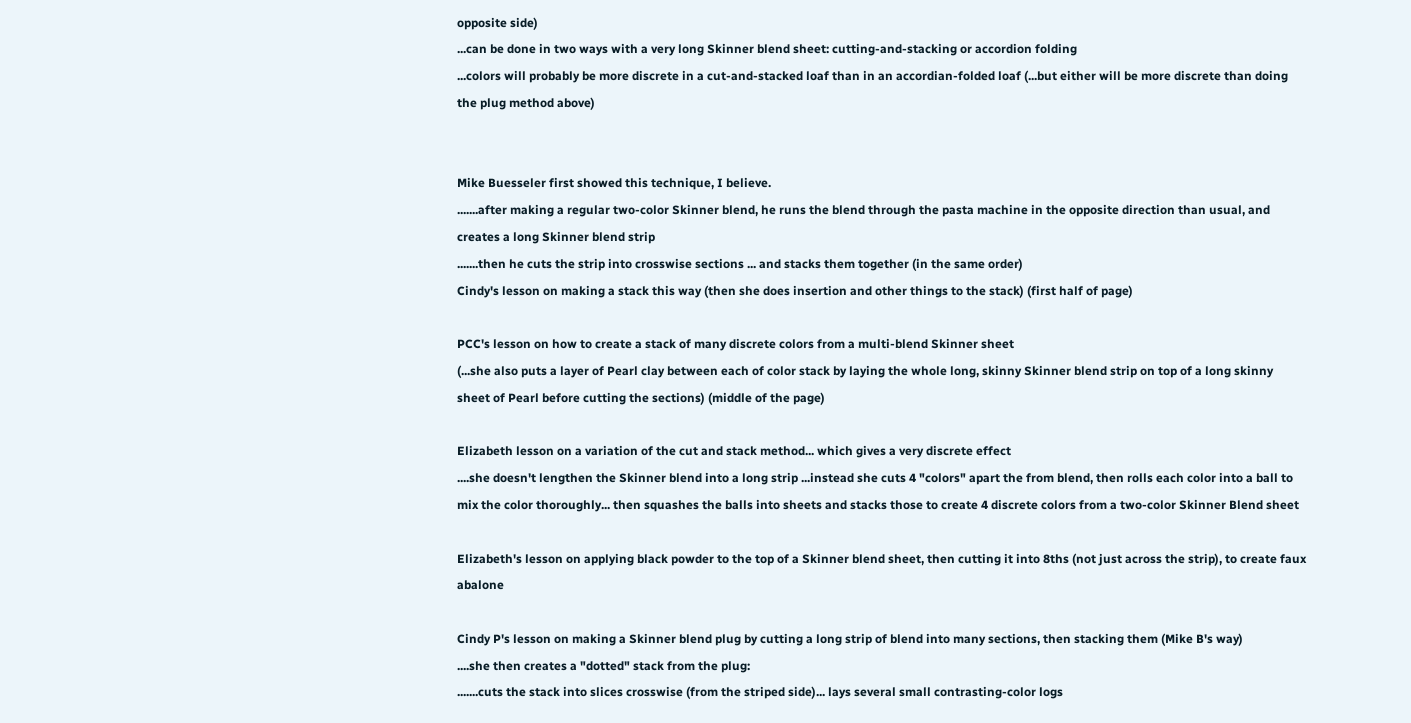opposite side)
...can be done in two ways with a very long Skinner blend sheet: cutting-and-stacking or accordion folding
...colors will probably be more discrete in a cut-and-stacked loaf than in an accordian-folded loaf (...but either will be more discrete than doing the plug method above)


Mike Buesseler first showed this technique, I believe.
.......after making a regular two-color Skinner blend, he runs the blend through the pasta machine in the opposite direction than usual, and creates a long Skinner blend strip
.......then he cuts the strip into crosswise sections ... and stacks them together (in the same order)
Cindy's lesson on making a stack this way (then she does insertion and other things to the stack) (first half of page)

PCC's lesson on how to create a stack of many discrete colors from a multi-blend Skinner sheet
(...she also puts a layer of Pearl clay between each of color stack by laying the whole long, skinny Skinner blend strip on top of a long skinny sheet of Pearl before cutting the sections) (middle of the page)

Elizabeth lesson on a variation of the cut and stack method... which gives a very discrete effect
....she doesn't lengthen the Skinner blend into a long strip ...instead she cuts 4 "colors" apart the from blend, then rolls each color into a ball to mix the color thoroughly... then squashes the balls into sheets and stacks those to create 4 discrete colors from a two-color Skinner Blend sheet

Elizabeth's lesson on applying black powder to the top of a Skinner blend sheet, then cutting it into 8ths (not just across the strip), to create faux abalone

Cindy P's lesson on making a Skinner blend plug by cutting a long strip of blend into many sections, then stacking them (Mike B's way)
....she then creates a "dotted" stack from the plug:
.......cuts the stack into slices crosswise (from the striped side)... lays several small contrasting-color logs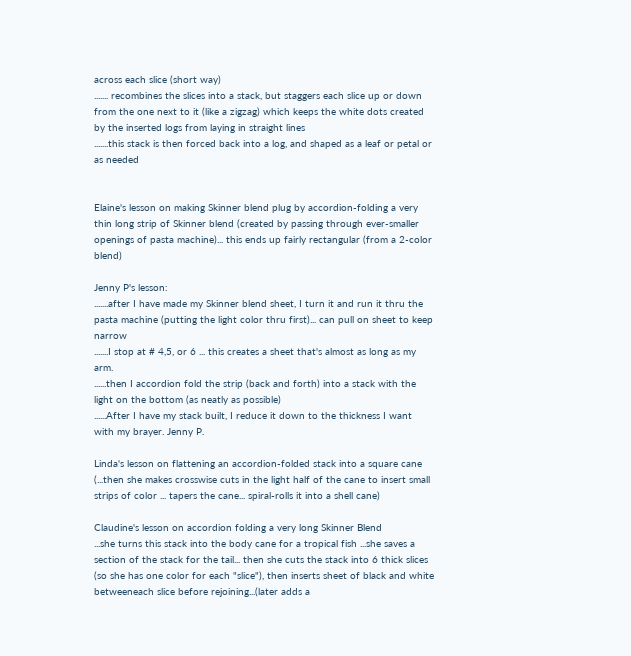across each slice (short way)
....... recombines the slices into a stack, but staggers each slice up or down from the one next to it (like a zigzag) which keeps the white dots created by the inserted logs from laying in straight lines
.......this stack is then forced back into a log, and shaped as a leaf or petal or as needed


Elaine's lesson on making Skinner blend plug by accordion-folding a very thin long strip of Skinner blend (created by passing through ever-smaller openings of pasta machine)... this ends up fairly rectangular (from a 2-color blend)

Jenny P's lesson:
.......after I have made my Skinner blend sheet, I turn it and run it thru the pasta machine (putting the light color thru first)... can pull on sheet to keep narrow
.......I stop at # 4,5, or 6 ... this creates a sheet that's almost as long as my arm.
......then I accordion fold the strip (back and forth) into a stack with the light on the bottom (as neatly as possible)
......After I have my stack built, I reduce it down to the thickness I want with my brayer. Jenny P.

Linda's lesson on flattening an accordion-folded stack into a square cane
(...then she makes crosswise cuts in the light half of the cane to insert small strips of color ... tapers the cane... spiral-rolls it into a shell cane)

Claudine's lesson on accordion folding a very long Skinner Blend
...she turns this stack into the body cane for a tropical fish ...she saves a section of the stack for the tail... then she cuts the stack into 6 thick slices (so she has one color for each "slice"), then inserts sheet of black and white betweeneach slice before rejoining...(later adds a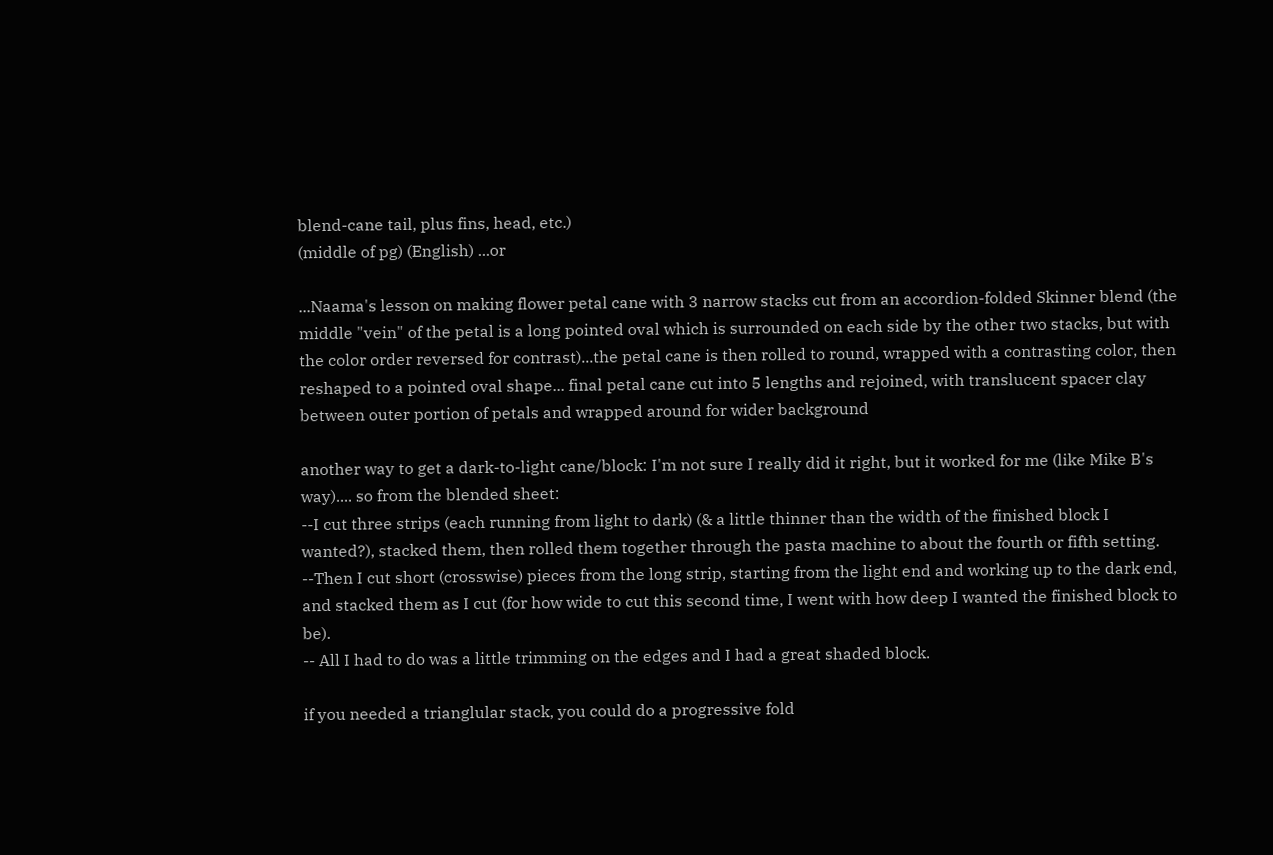blend-cane tail, plus fins, head, etc.)
(middle of pg) (English) ...or

...Naama's lesson on making flower petal cane with 3 narrow stacks cut from an accordion-folded Skinner blend (the middle "vein" of the petal is a long pointed oval which is surrounded on each side by the other two stacks, but with the color order reversed for contrast)...the petal cane is then rolled to round, wrapped with a contrasting color, then reshaped to a pointed oval shape... final petal cane cut into 5 lengths and rejoined, with translucent spacer clay between outer portion of petals and wrapped around for wider background

another way to get a dark-to-light cane/block: I'm not sure I really did it right, but it worked for me (like Mike B's way).... so from the blended sheet:
--I cut three strips (each running from light to dark) (& a little thinner than the width of the finished block I wanted?), stacked them, then rolled them together through the pasta machine to about the fourth or fifth setting.
--Then I cut short (crosswise) pieces from the long strip, starting from the light end and working up to the dark end, and stacked them as I cut (for how wide to cut this second time, I went with how deep I wanted the finished block to be).
-- All I had to do was a little trimming on the edges and I had a great shaded block.

if you needed a trianglular stack, you could do a progressive fold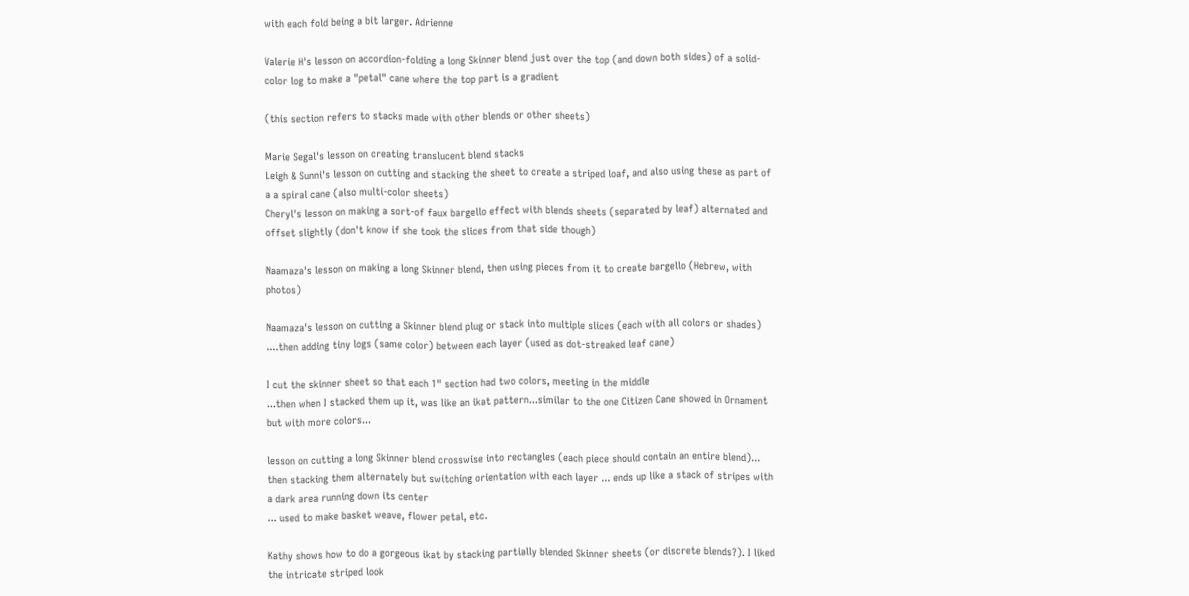with each fold being a bit larger. Adrienne

Valerie H's lesson on accordion-folding a long Skinner blend just over the top (and down both sides) of a solid-color log to make a "petal" cane where the top part is a gradient

(this section refers to stacks made with other blends or other sheets)

Marie Segal's lesson on creating translucent blend stacks
Leigh & Sunni's lesson on cutting and stacking the sheet to create a striped loaf, and also using these as part of a a spiral cane (also multi-color sheets)
Cheryl's lesson on making a sort-of faux bargello effect with blends sheets (separated by leaf) alternated and offset slightly (don't know if she took the slices from that side though)

Naamaza's lesson on making a long Skinner blend, then using pieces from it to create bargello (Hebrew, with photos)

Naamaza's lesson on cutting a Skinner blend plug or stack into multiple slices (each with all colors or shades)
....then adding tiny logs (same color) between each layer (used as dot-streaked leaf cane)

I cut the skinner sheet so that each 1" section had two colors, meeting in the middle
...then when I stacked them up it, was like an ikat pattern...similar to the one Citizen Cane showed in Ornament but with more colors...

lesson on cutting a long Skinner blend crosswise into rectangles (each piece should contain an entire blend)... then stacking them alternately but switching orientation with each layer ... ends up like a stack of stripes with a dark area running down its center
... used to make basket weave, flower petal, etc.

Kathy shows how to do a gorgeous ikat by stacking partially blended Skinner sheets (or discrete blends?). I liked the intricate striped look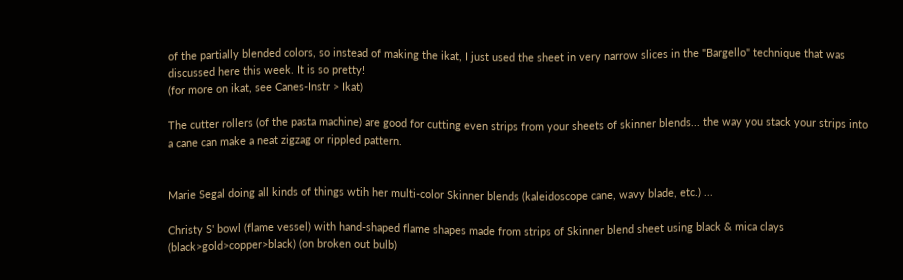of the partially blended colors, so instead of making the ikat, I just used the sheet in very narrow slices in the "Bargello" technique that was discussed here this week. It is so pretty!
(for more on ikat, see Canes-Instr > Ikat)

The cutter rollers (of the pasta machine) are good for cutting even strips from your sheets of skinner blends... the way you stack your strips into a cane can make a neat zigzag or rippled pattern.


Marie Segal doing all kinds of things wtih her multi-color Skinner blends (kaleidoscope cane, wavy blade, etc.) ...

Christy S' bowl (flame vessel) with hand-shaped flame shapes made from strips of Skinner blend sheet using black & mica clays (black>gold>copper>black) (on broken out bulb)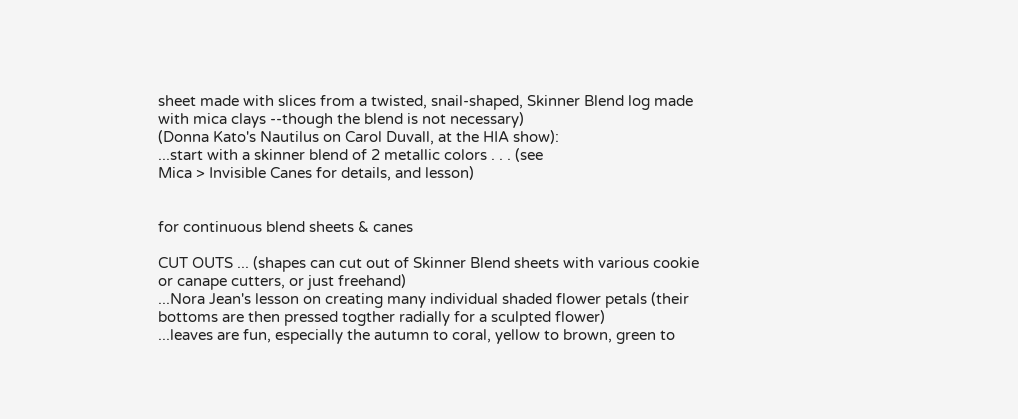sheet made with slices from a twisted, snail-shaped, Skinner Blend log made with mica clays --though the blend is not necessary)
(Donna Kato's Nautilus on Carol Duvall, at the HIA show):
...start with a skinner blend of 2 metallic colors . . . (see
Mica > Invisible Canes for details, and lesson)


for continuous blend sheets & canes

CUT OUTS ... (shapes can cut out of Skinner Blend sheets with various cookie or canape cutters, or just freehand)
...Nora Jean's lesson on creating many individual shaded flower petals (their bottoms are then pressed togther radially for a sculpted flower)
...leaves are fun, especially the autumn to coral, yellow to brown, green to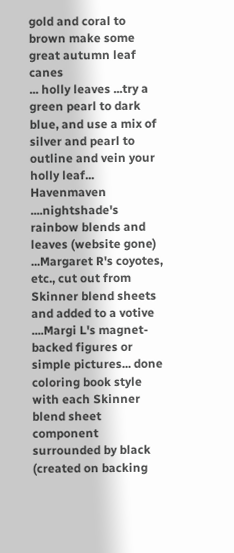gold and coral to brown make some great autumn leaf canes
... holly leaves ...try a green pearl to dark blue, and use a mix of silver and pearl to outline and vein your holly leaf... Havenmaven
....nightshade's rainbow blends and leaves (website gone)
...Margaret R's coyotes, etc., cut out from Skinner blend sheets and added to a votive
....Margi L's magnet-backed figures or simple pictures... done coloring book style with each Skinner blend sheet component surrounded by black (created on backing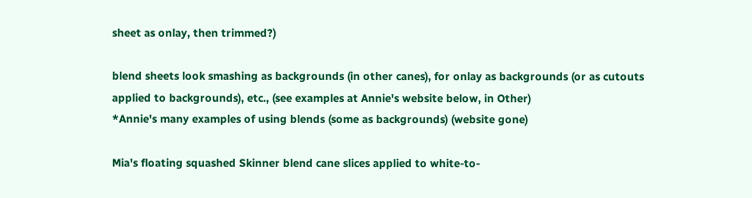sheet as onlay, then trimmed?)

blend sheets look smashing as backgrounds (in other canes), for onlay as backgrounds (or as cutouts applied to backgrounds), etc., (see examples at Annie's website below, in Other)
*Annie's many examples of using blends (some as backgrounds) (website gone)

Mia's floating squashed Skinner blend cane slices applied to white-to-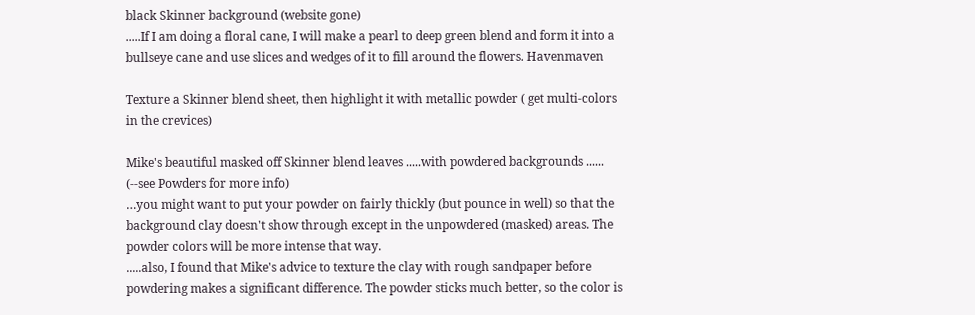black Skinner background (website gone)
.....If I am doing a floral cane, I will make a pearl to deep green blend and form it into a bullseye cane and use slices and wedges of it to fill around the flowers. Havenmaven

Texture a Skinner blend sheet, then highlight it with metallic powder ( get multi-colors in the crevices)

Mike's beautiful masked off Skinner blend leaves .....with powdered backgrounds ...... (--see Powders for more info)
…you might want to put your powder on fairly thickly (but pounce in well) so that the background clay doesn't show through except in the unpowdered (masked) areas. The powder colors will be more intense that way.
.....also, I found that Mike's advice to texture the clay with rough sandpaper before powdering makes a significant difference. The powder sticks much better, so the color is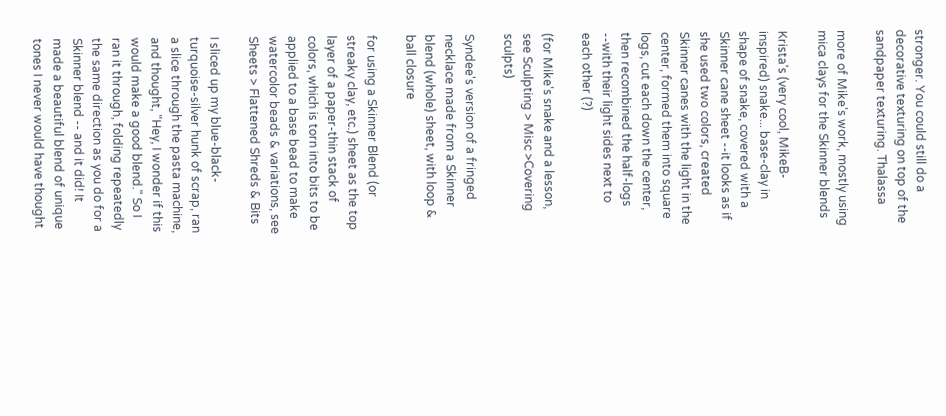stronger. You could still do a decorative texturing on top of the sandpaper texturing. Thalassa

more of Mike's work, mostly using mica clays for the Skinner blends

Krista's (very cool, MikeB-inspired) snake... base-clay in shape of snake, covered with a Skinner cane sheet --it looks as if she used two colors, created Skinner canes with the light in the center, formed them into square logs, cut each down the center, then recombined the half-logs --with their light sides next to each other (?)

(for Mike's snake and a lesson, see Sculpting > Misc >Covering sculpts)

Syndee's version of a fringed necklace made from a Skinner blend (whole) sheet, with loop & ball closure

for using a Skinner Blend (or streaky clay, etc.) sheet as the top layer of a paper-thin stack of colors, which is torn into bits to be applied to a base bead to make watercolor beads & variations, see Sheets > Flattened Shreds & Bits

I sliced up my blue-black-turquoise-silver hunk of scrap, ran a slice through the pasta machine, and thought, "Hey, I wonder if this would make a good blend." So I ran it through, folding repeatedly the same direction as you do for a Skinner blend -- and it did! It made a beautiful blend of unique tones I never would have thought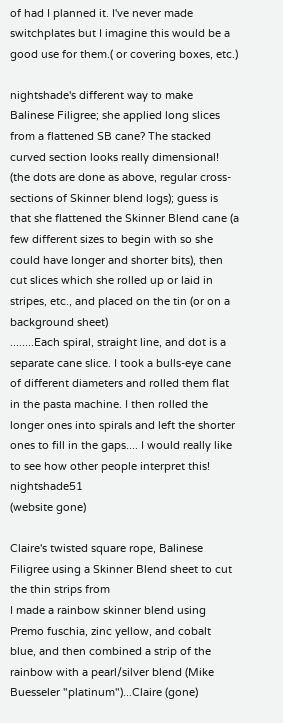of had I planned it. I've never made switchplates but I imagine this would be a good use for them.( or covering boxes, etc.)

nightshade's different way to make Balinese Filigree; she applied long slices from a flattened SB cane? The stacked curved section looks really dimensional! (the dots are done as above, regular cross-sections of Skinner blend logs); guess is that she flattened the Skinner Blend cane (a few different sizes to begin with so she could have longer and shorter bits), then cut slices which she rolled up or laid in stripes, etc., and placed on the tin (or on a background sheet)
........Each spiral, straight line, and dot is a separate cane slice. I took a bulls-eye cane of different diameters and rolled them flat in the pasta machine. I then rolled the longer ones into spirals and left the shorter ones to fill in the gaps.... I would really like to see how other people interpret this! nightshade51
(website gone)

Claire's twisted square rope, Balinese Filigree using a Skinner Blend sheet to cut the thin strips from
I made a rainbow skinner blend using Premo fuschia, zinc yellow, and cobalt blue, and then combined a strip of the rainbow with a pearl/silver blend (Mike Buesseler "platinum")...Claire (gone)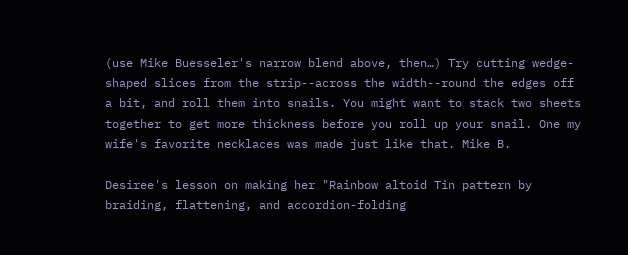(use Mike Buesseler's narrow blend above, then…) Try cutting wedge-shaped slices from the strip--across the width--round the edges off a bit, and roll them into snails. You might want to stack two sheets together to get more thickness before you roll up your snail. One my wife's favorite necklaces was made just like that. Mike B.

Desiree's lesson on making her "Rainbow altoid Tin pattern by braiding, flattening, and accordion-folding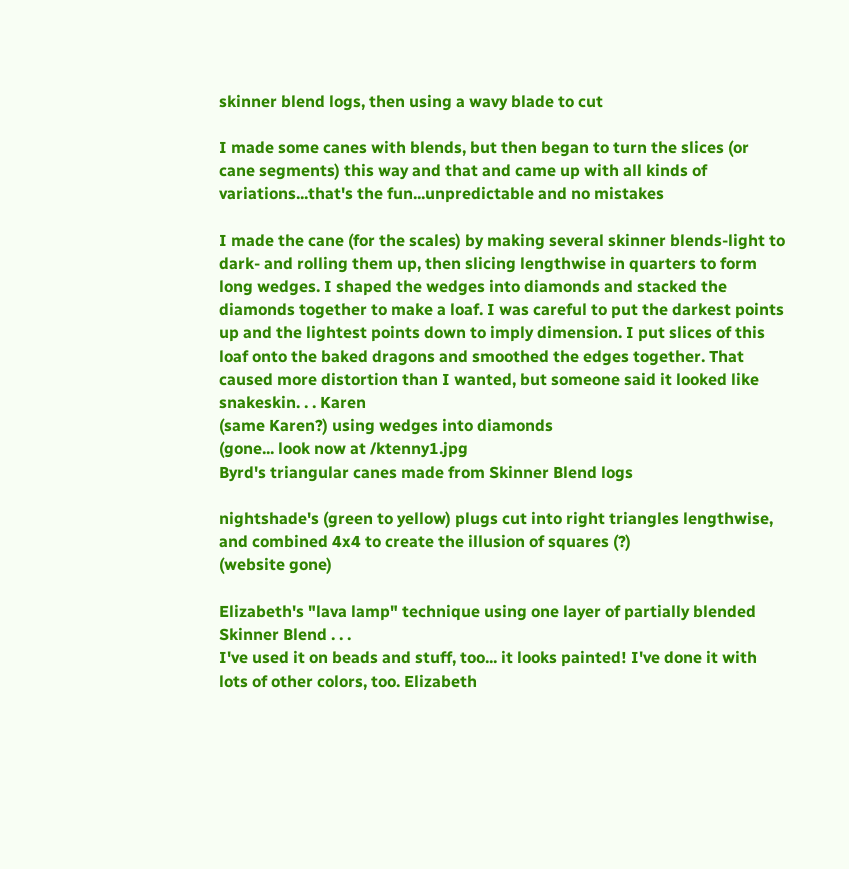skinner blend logs, then using a wavy blade to cut

I made some canes with blends, but then began to turn the slices (or cane segments) this way and that and came up with all kinds of variations...that's the fun...unpredictable and no mistakes

I made the cane (for the scales) by making several skinner blends-light to dark- and rolling them up, then slicing lengthwise in quarters to form long wedges. I shaped the wedges into diamonds and stacked the diamonds together to make a loaf. I was careful to put the darkest points up and the lightest points down to imply dimension. I put slices of this loaf onto the baked dragons and smoothed the edges together. That caused more distortion than I wanted, but someone said it looked like snakeskin. . . Karen
(same Karen?) using wedges into diamonds
(gone... look now at /ktenny1.jpg
Byrd's triangular canes made from Skinner Blend logs

nightshade's (green to yellow) plugs cut into right triangles lengthwise, and combined 4x4 to create the illusion of squares (?)
(website gone)

Elizabeth's "lava lamp" technique using one layer of partially blended Skinner Blend . . .
I've used it on beads and stuff, too... it looks painted! I've done it with lots of other colors, too. Elizabeth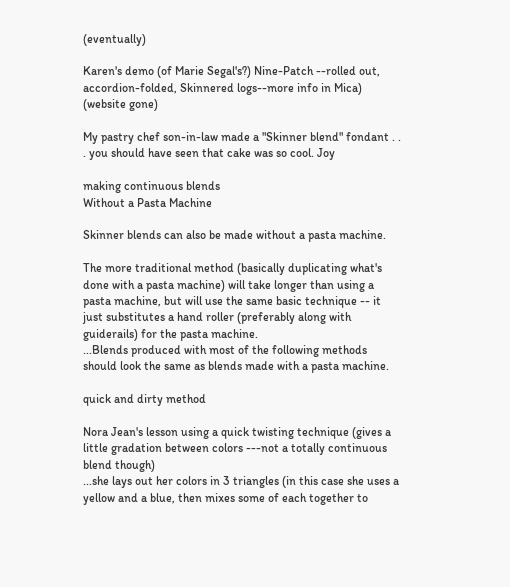(eventually)

Karen's demo (of Marie Segal's?) Nine-Patch --rolled out, accordion-folded, Skinnered logs--more info in Mica) (website gone)

My pastry chef son-in-law made a "Skinner blend" fondant . . . you should have seen that cake was so cool. Joy

making continuous blends
Without a Pasta Machine

Skinner blends can also be made without a pasta machine.

The more traditional method (basically duplicating what's done with a pasta machine) will take longer than using a pasta machine, but will use the same basic technique -- it just substitutes a hand roller (preferably along with guiderails) for the pasta machine.
...Blends produced with most of the following methods should look the same as blends made with a pasta machine.

quick and dirty method

Nora Jean's lesson using a quick twisting technique (gives a little gradation between colors ---not a totally continuous blend though)
...she lays out her colors in 3 triangles (in this case she uses a yellow and a blue, then mixes some of each together to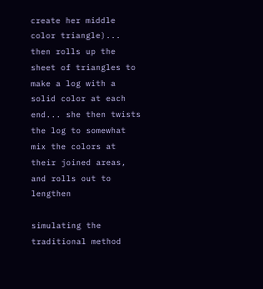create her middle color triangle)... then rolls up the sheet of triangles to make a log with a solid color at each end... she then twists the log to somewhat mix the colors at their joined areas, and rolls out to lengthen

simulating the traditional method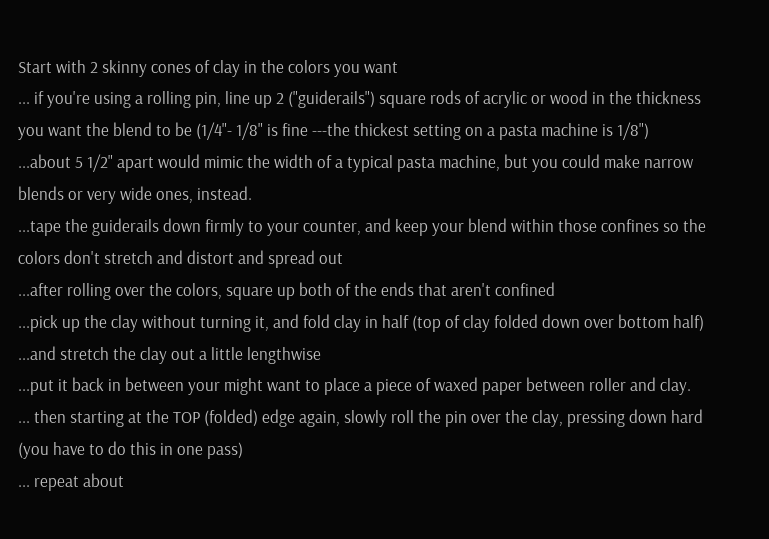Start with 2 skinny cones of clay in the colors you want
... if you're using a rolling pin, line up 2 ("guiderails") square rods of acrylic or wood in the thickness you want the blend to be (1/4"- 1/8" is fine ---the thickest setting on a pasta machine is 1/8")
...about 5 1/2" apart would mimic the width of a typical pasta machine, but you could make narrow blends or very wide ones, instead.
...tape the guiderails down firmly to your counter, and keep your blend within those confines so the colors don't stretch and distort and spread out
...after rolling over the colors, square up both of the ends that aren't confined
...pick up the clay without turning it, and fold clay in half (top of clay folded down over bottom half) ...and stretch the clay out a little lengthwise
...put it back in between your might want to place a piece of waxed paper between roller and clay.
... then starting at the TOP (folded) edge again, slowly roll the pin over the clay, pressing down hard (you have to do this in one pass)
... repeat about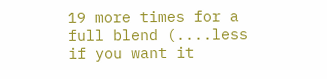19 more times for a full blend (....less if you want it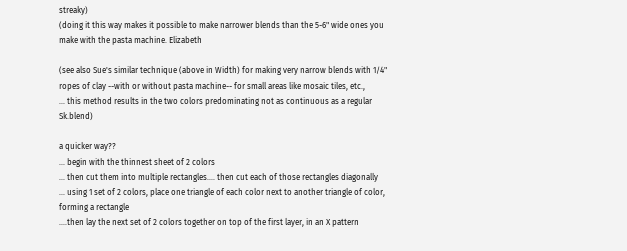streaky)
(doing it this way makes it possible to make narrower blends than the 5-6" wide ones you make with the pasta machine. Elizabeth

(see also Sue's similar technique (above in Width) for making very narrow blends with 1/4" ropes of clay --with or without pasta machine-- for small areas like mosaic tiles, etc.,
... this method results in the two colors predominating not as continuous as a regular Sk.blend)

a quicker way??
... begin with the thinnest sheet of 2 colors
... then cut them into multiple rectangles.... then cut each of those rectangles diagonally
... using 1 set of 2 colors, place one triangle of each color next to another triangle of color, forming a rectangle
....then lay the next set of 2 colors together on top of the first layer, in an X pattern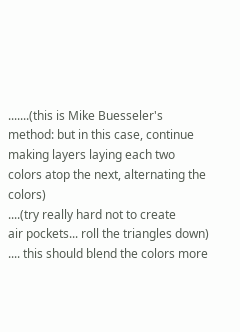.......(this is Mike Buesseler's method: but in this case, continue making layers laying each two colors atop the next, alternating the colors)
....(try really hard not to create
air pockets... roll the triangles down)
.... this should blend the colors more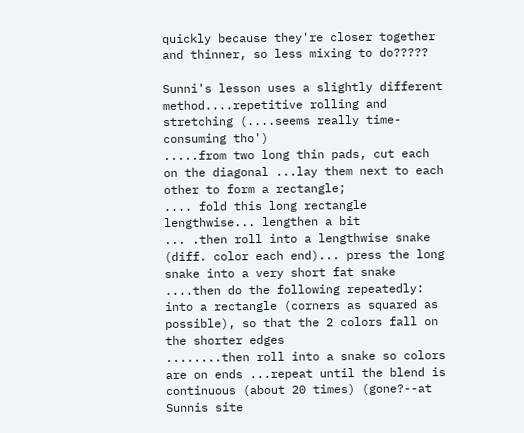quickly because they're closer together and thinner, so less mixing to do?????

Sunni's lesson uses a slightly different method....repetitive rolling and stretching (....seems really time-consuming tho')
.....from two long thin pads, cut each on the diagonal ...lay them next to each other to form a rectangle;
.... fold this long rectangle lengthwise... lengthen a bit
... .then roll into a lengthwise snake (diff. color each end)... press the long snake into a very short fat snake
....then do the following repeatedly: into a rectangle (corners as squared as possible), so that the 2 colors fall on the shorter edges
........then roll into a snake so colors are on ends ...repeat until the blend is continuous (about 20 times) (gone?--at Sunnis site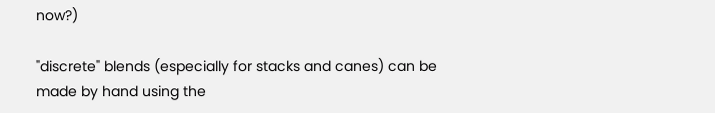now?)

"discrete" blends (especially for stacks and canes) can be made by hand using the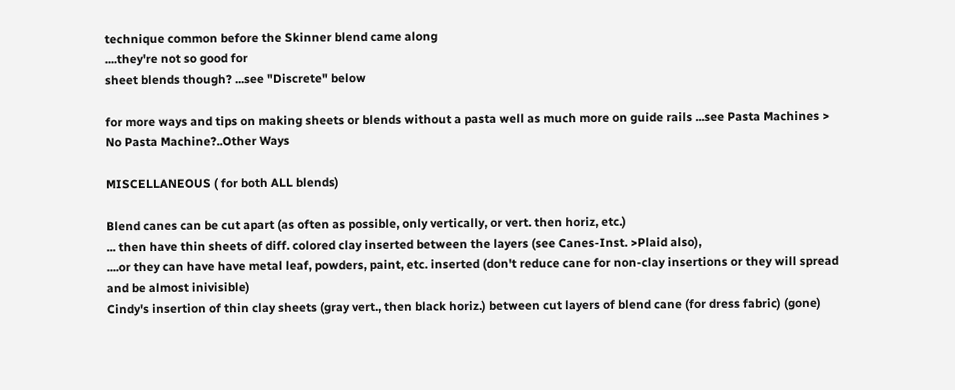technique common before the Skinner blend came along
....they're not so good for
sheet blends though? ...see "Discrete" below

for more ways and tips on making sheets or blends without a pasta well as much more on guide rails ...see Pasta Machines > No Pasta Machine?..Other Ways

MISCELLANEOUS ( for both ALL blends)

Blend canes can be cut apart (as often as possible, only vertically, or vert. then horiz, etc.)
... then have thin sheets of diff. colored clay inserted between the layers (see Canes-Inst. >Plaid also),
....or they can have have metal leaf, powders, paint, etc. inserted (don't reduce cane for non-clay insertions or they will spread and be almost inivisible)
Cindy's insertion of thin clay sheets (gray vert., then black horiz.) between cut layers of blend cane (for dress fabric) (gone)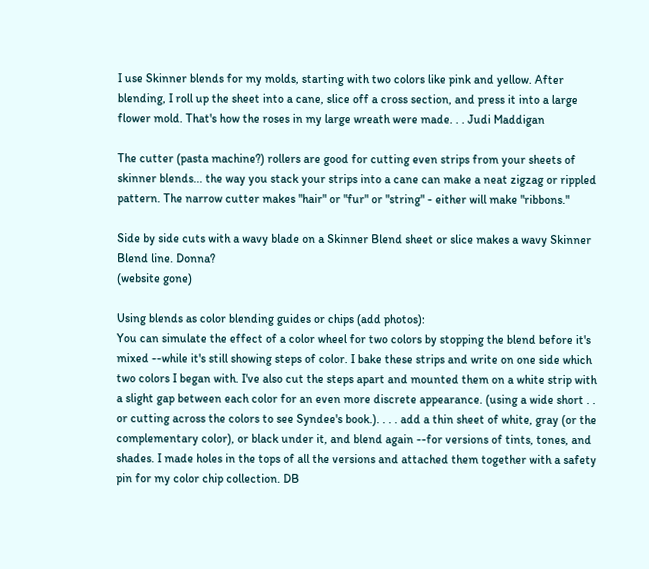I use Skinner blends for my molds, starting with two colors like pink and yellow. After blending, I roll up the sheet into a cane, slice off a cross section, and press it into a large flower mold. That's how the roses in my large wreath were made. . . Judi Maddigan

The cutter (pasta machine?) rollers are good for cutting even strips from your sheets of skinner blends... the way you stack your strips into a cane can make a neat zigzag or rippled pattern. The narrow cutter makes "hair" or "fur" or "string" - either will make "ribbons."

Side by side cuts with a wavy blade on a Skinner Blend sheet or slice makes a wavy Skinner Blend line. Donna?
(website gone)

Using blends as color blending guides or chips (add photos):
You can simulate the effect of a color wheel for two colors by stopping the blend before it's mixed --while it's still showing steps of color. I bake these strips and write on one side which two colors I began with. I've also cut the steps apart and mounted them on a white strip with a slight gap between each color for an even more discrete appearance. (using a wide short . . or cutting across the colors to see Syndee's book.). . . . add a thin sheet of white, gray (or the complementary color), or black under it, and blend again --for versions of tints, tones, and shades. I made holes in the tops of all the versions and attached them together with a safety pin for my color chip collection. DB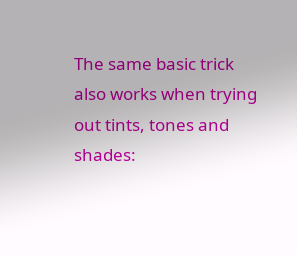The same basic trick also works when trying out tints, tones and shades: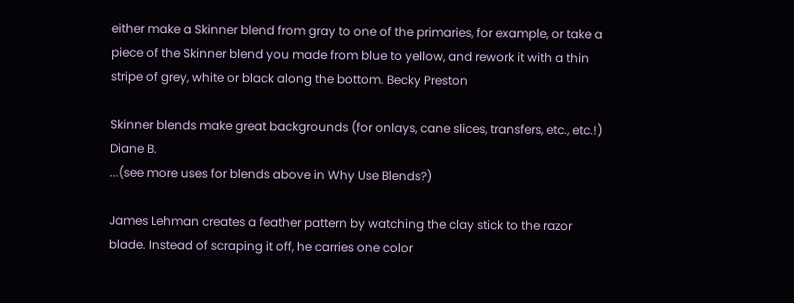either make a Skinner blend from gray to one of the primaries, for example, or take a piece of the Skinner blend you made from blue to yellow, and rework it with a thin stripe of grey, white or black along the bottom. Becky Preston

Skinner blends make great backgrounds (for onlays, cane slices, transfers, etc., etc.!) Diane B.
...(see more uses for blends above in Why Use Blends?)

James Lehman creates a feather pattern by watching the clay stick to the razor blade. Instead of scraping it off, he carries one color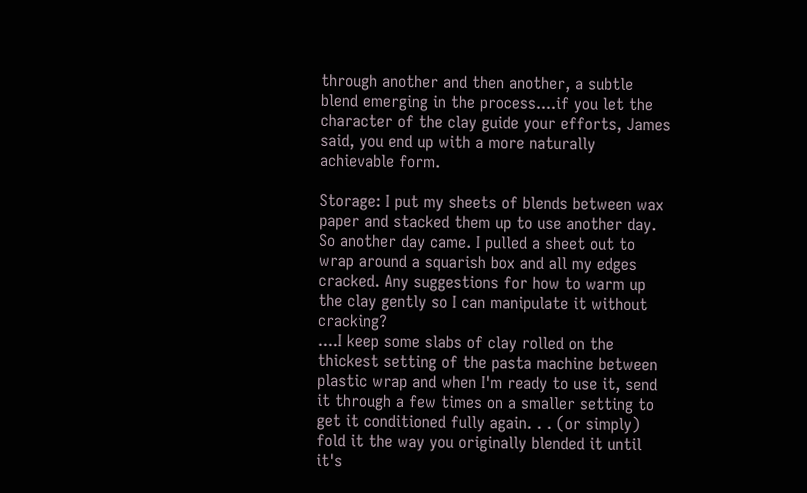through another and then another, a subtle blend emerging in the process....if you let the character of the clay guide your efforts, James said, you end up with a more naturally achievable form.

Storage: I put my sheets of blends between wax paper and stacked them up to use another day. So another day came. I pulled a sheet out to wrap around a squarish box and all my edges cracked. Any suggestions for how to warm up the clay gently so I can manipulate it without cracking?
....I keep some slabs of clay rolled on the thickest setting of the pasta machine between plastic wrap and when I'm ready to use it, send it through a few times on a smaller setting to get it conditioned fully again. . . (or simply) fold it the way you originally blended it until it's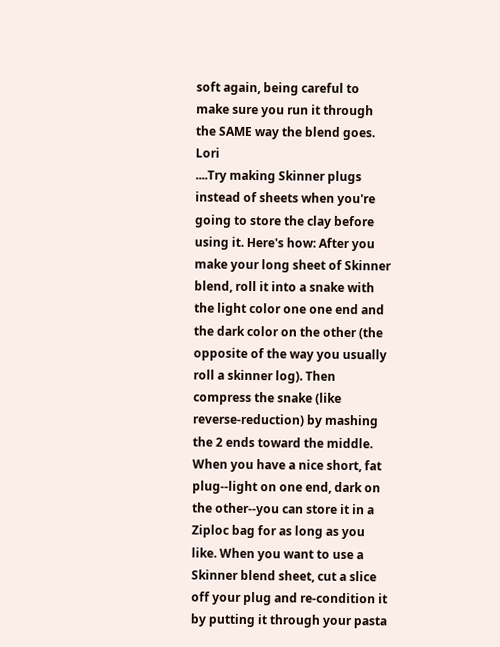soft again, being careful to make sure you run it through the SAME way the blend goes. Lori
....Try making Skinner plugs instead of sheets when you're going to store the clay before using it. Here's how: After you make your long sheet of Skinner blend, roll it into a snake with the light color one one end and the dark color on the other (the opposite of the way you usually roll a skinner log). Then compress the snake (like reverse-reduction) by mashing the 2 ends toward the middle. When you have a nice short, fat plug--light on one end, dark on the other--you can store it in a Ziploc bag for as long as you like. When you want to use a Skinner blend sheet, cut a slice off your plug and re-condition it by putting it through your pasta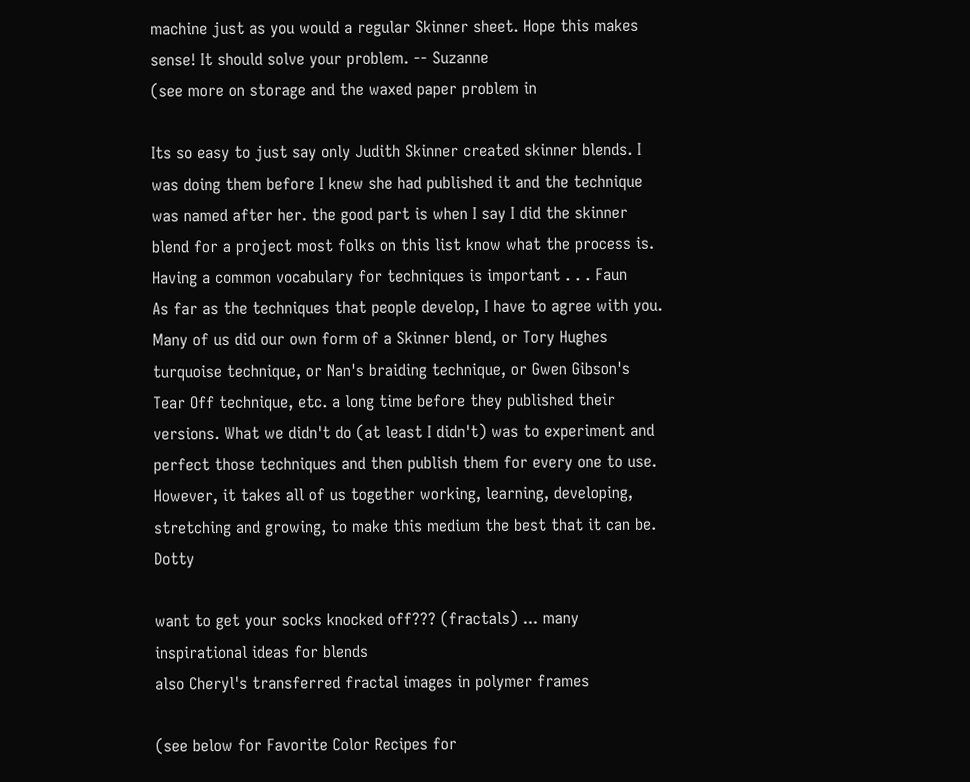machine just as you would a regular Skinner sheet. Hope this makes sense! It should solve your problem. -- Suzanne
(see more on storage and the waxed paper problem in

Its so easy to just say only Judith Skinner created skinner blends. I was doing them before I knew she had published it and the technique was named after her. the good part is when I say I did the skinner blend for a project most folks on this list know what the process is. Having a common vocabulary for techniques is important . . . Faun
As far as the techniques that people develop, I have to agree with you. Many of us did our own form of a Skinner blend, or Tory Hughes turquoise technique, or Nan's braiding technique, or Gwen Gibson's Tear Off technique, etc. a long time before they published their versions. What we didn't do (at least I didn't) was to experiment and perfect those techniques and then publish them for every one to use. However, it takes all of us together working, learning, developing, stretching and growing, to make this medium the best that it can be. Dotty

want to get your socks knocked off??? (fractals) ... many inspirational ideas for blends
also Cheryl's transferred fractal images in polymer frames

(see below for Favorite Color Recipes for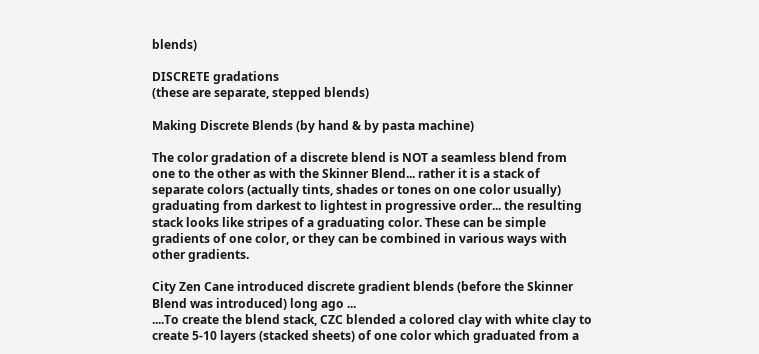blends)

DISCRETE gradations
(these are separate, stepped blends)

Making Discrete Blends (by hand & by pasta machine)

The color gradation of a discrete blend is NOT a seamless blend from one to the other as with the Skinner Blend... rather it is a stack of separate colors (actually tints, shades or tones on one color usually) graduating from darkest to lightest in progressive order... the resulting stack looks like stripes of a graduating color. These can be simple gradients of one color, or they can be combined in various ways with other gradients.

City Zen Cane introduced discrete gradient blends (before the Skinner Blend was introduced) long ago ...
....To create the blend stack, CZC blended a colored clay with white clay to create 5-10 layers (stacked sheets) of one color which graduated from a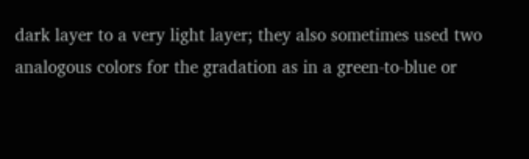dark layer to a very light layer; they also sometimes used two analogous colors for the gradation as in a green-to-blue or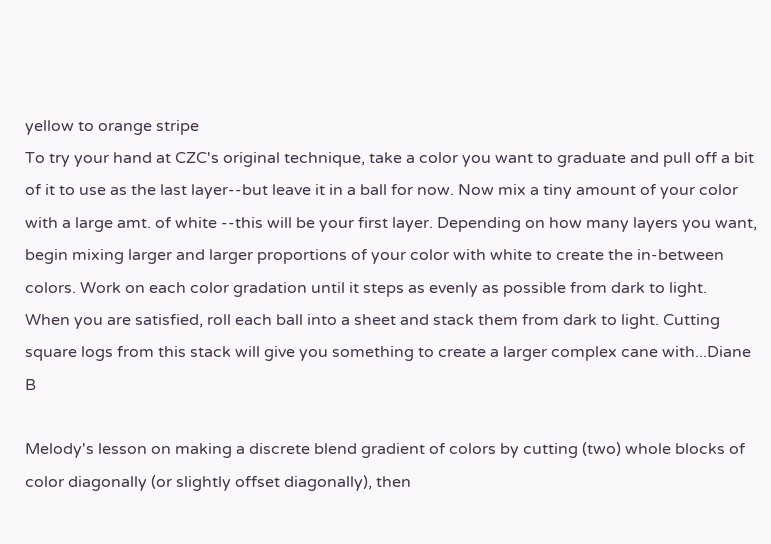yellow to orange stripe
To try your hand at CZC's original technique, take a color you want to graduate and pull off a bit of it to use as the last layer--but leave it in a ball for now. Now mix a tiny amount of your color with a large amt. of white --this will be your first layer. Depending on how many layers you want, begin mixing larger and larger proportions of your color with white to create the in-between colors. Work on each color gradation until it steps as evenly as possible from dark to light.
When you are satisfied, roll each ball into a sheet and stack them from dark to light. Cutting square logs from this stack will give you something to create a larger complex cane with...Diane B

Melody's lesson on making a discrete blend gradient of colors by cutting (two) whole blocks of color diagonally (or slightly offset diagonally), then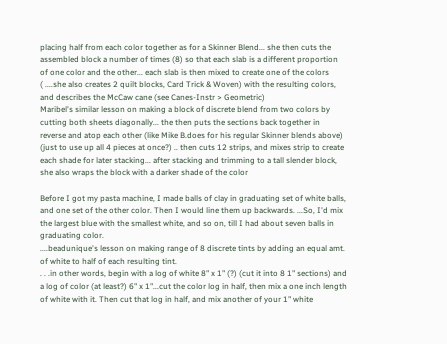placing half from each color together as for a Skinner Blend... she then cuts the assembled block a number of times (8) so that each slab is a different proportion of one color and the other... each slab is then mixed to create one of the colors
( ....she also creates 2 quilt blocks, Card Trick & Woven) with the resulting colors, and describes the McCaw cane (see Canes-Instr > Geometric)
Maribel's similar lesson on making a block of discrete blend from two colors by cutting both sheets diagonally... the then puts the sections back together in reverse and atop each other (like Mike B.does for his regular Skinner blends above) (just to use up all 4 pieces at once?) .. then cuts 12 strips, and mixes strip to create each shade for later stacking... after stacking and trimming to a tall slender block, she also wraps the block with a darker shade of the color

Before I got my pasta machine, I made balls of clay in graduating set of white balls, and one set of the other color. Then I would line them up backwards. ...So, I'd mix the largest blue with the smallest white, and so on, till I had about seven balls in graduating color.
....beadunique's lesson on making range of 8 discrete tints by adding an equal amt. of white to half of each resulting tint.
. . .in other words, begin with a log of white 8" x 1" (?) (cut it into 8 1" sections) and a log of color (at least?) 6" x 1"...cut the color log in half, then mix a one inch length of white with it. Then cut that log in half, and mix another of your 1" white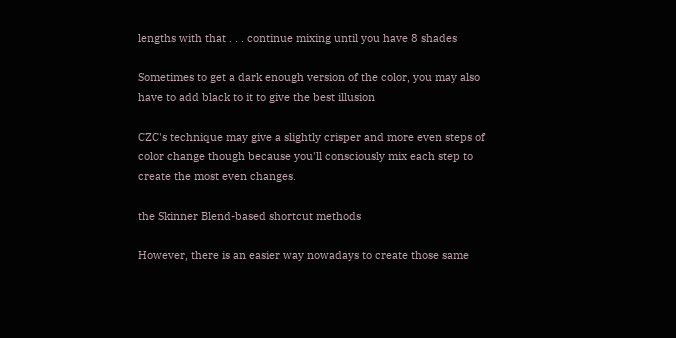lengths with that . . . continue mixing until you have 8 shades

Sometimes to get a dark enough version of the color, you may also have to add black to it to give the best illusion

CZC's technique may give a slightly crisper and more even steps of color change though because you'll consciously mix each step to create the most even changes.

the Skinner Blend-based shortcut methods

However, there is an easier way nowadays to create those same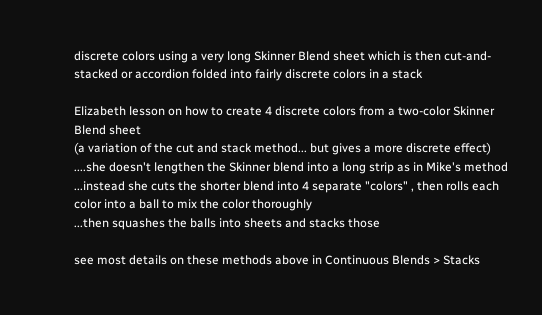discrete colors using a very long Skinner Blend sheet which is then cut-and-stacked or accordion folded into fairly discrete colors in a stack

Elizabeth lesson on how to create 4 discrete colors from a two-color Skinner Blend sheet
(a variation of the cut and stack method... but gives a more discrete effect)
....she doesn't lengthen the Skinner blend into a long strip as in Mike's method
...instead she cuts the shorter blend into 4 separate "colors" , then rolls each color into a ball to mix the color thoroughly
...then squashes the balls into sheets and stacks those

see most details on these methods above in Continuous Blends > Stacks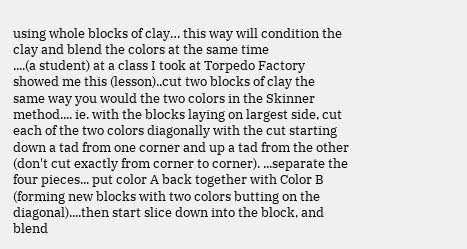using whole blocks of clay… this way will condition the clay and blend the colors at the same time
....(a student) at a class I took at Torpedo Factory showed me this (lesson)..cut two blocks of clay the same way you would the two colors in the Skinner method.... ie. with the blocks laying on largest side, cut each of the two colors diagonally with the cut starting down a tad from one corner and up a tad from the other (don't cut exactly from corner to corner). ...separate the four pieces... put color A back together with Color B (forming new blocks with two colors butting on the diagonal)....then start slice down into the block, and blend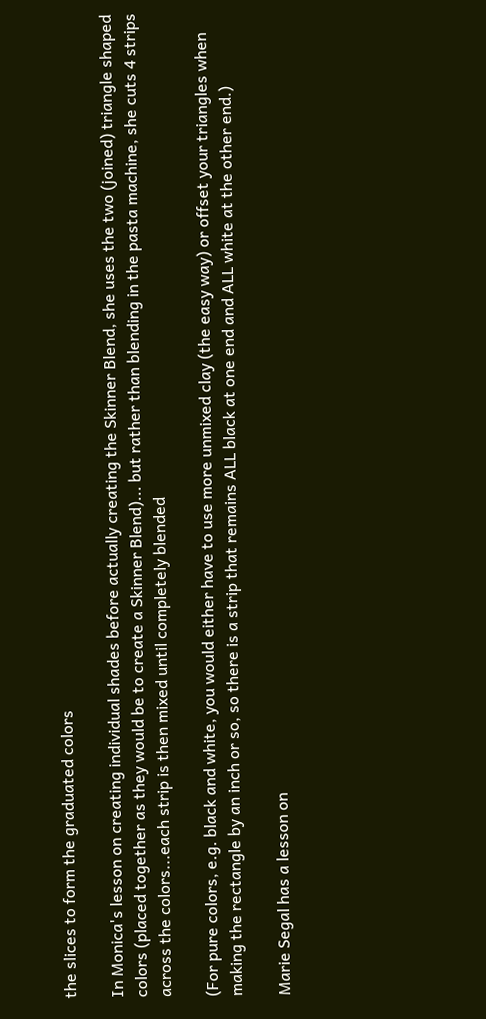the slices to form the graduated colors

In Monica's lesson on creating individual shades before actually creating the Skinner Blend, she uses the two (joined) triangle shaped colors (placed together as they would be to create a Skinner Blend)... but rather than blending in the pasta machine, she cuts 4 strips across the colors...each strip is then mixed until completely blended

(For pure colors, e.g. black and white, you would either have to use more unmixed clay (the easy way) or offset your triangles when making the rectangle by an inch or so, so there is a strip that remains ALL black at one end and ALL white at the other end.)

Marie Segal has a lesson on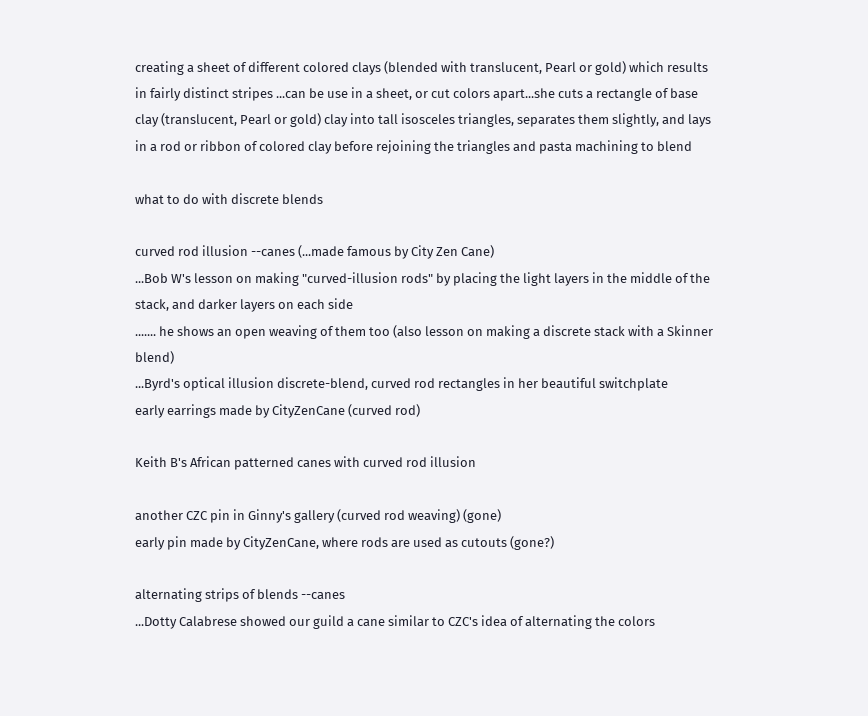creating a sheet of different colored clays (blended with translucent, Pearl or gold) which results in fairly distinct stripes ...can be use in a sheet, or cut colors apart...she cuts a rectangle of base clay (translucent, Pearl or gold) clay into tall isosceles triangles, separates them slightly, and lays in a rod or ribbon of colored clay before rejoining the triangles and pasta machining to blend

what to do with discrete blends

curved rod illusion --canes (...made famous by City Zen Cane)
...Bob W's lesson on making "curved-illusion rods" by placing the light layers in the middle of the stack, and darker layers on each side
....... he shows an open weaving of them too (also lesson on making a discrete stack with a Skinner blend)
...Byrd's optical illusion discrete-blend, curved rod rectangles in her beautiful switchplate
early earrings made by CityZenCane (curved rod)

Keith B's African patterned canes with curved rod illusion

another CZC pin in Ginny's gallery (curved rod weaving) (gone)
early pin made by CityZenCane, where rods are used as cutouts (gone?)

alternating strips of blends --canes
...Dotty Calabrese showed our guild a cane similar to CZC's idea of alternating the colors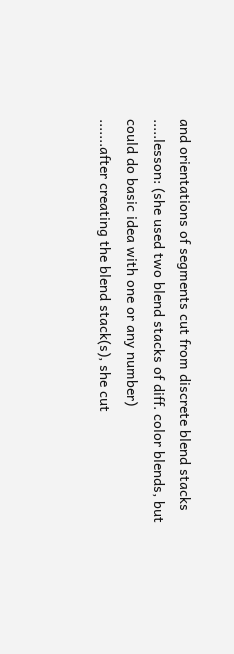and orientations of segments cut from discrete blend stacks
.....lesson: (she used two blend stacks of diff. color blends, but could do basic idea with one or any number)
.......after creating the blend stack(s), she cut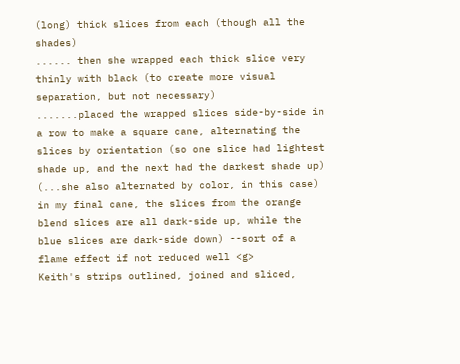(long) thick slices from each (though all the shades)
...... then she wrapped each thick slice very thinly with black (to create more visual separation, but not necessary)
.......placed the wrapped slices side-by-side in a row to make a square cane, alternating the slices by orientation (so one slice had lightest shade up, and the next had the darkest shade up) (...she also alternated by color, in this case) in my final cane, the slices from the orange blend slices are all dark-side up, while the blue slices are dark-side down) --sort of a flame effect if not reduced well <g>
Keith's strips outlined, joined and sliced,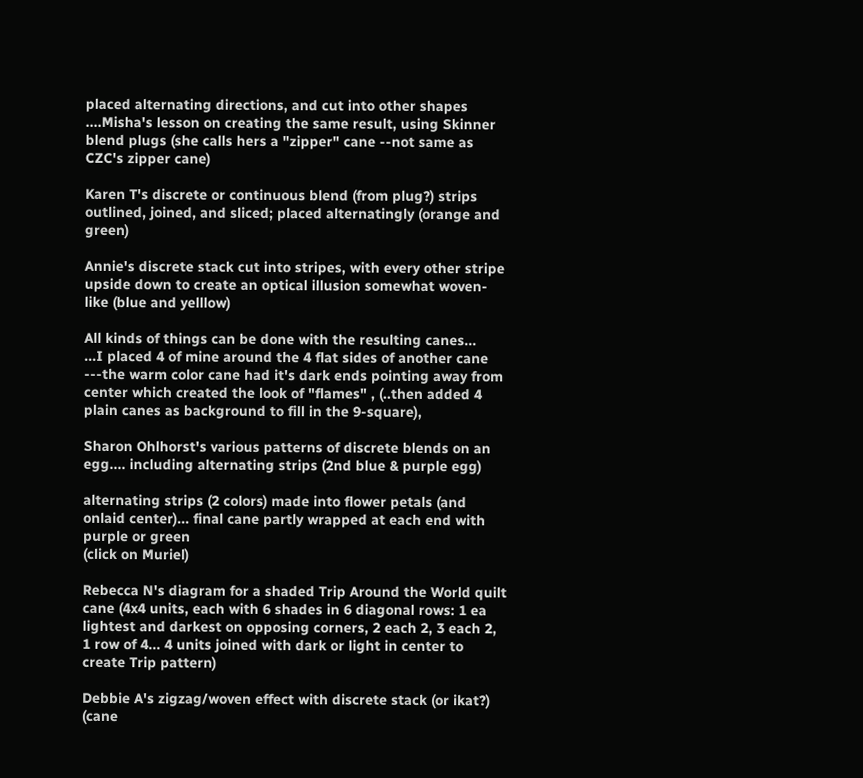placed alternating directions, and cut into other shapes
....Misha's lesson on creating the same result, using Skinner blend plugs (she calls hers a "zipper" cane --not same as CZC's zipper cane)

Karen T's discrete or continuous blend (from plug?) strips outlined, joined, and sliced; placed alternatingly (orange and green)

Annie's discrete stack cut into stripes, with every other stripe upside down to create an optical illusion somewhat woven-like (blue and yelllow)

All kinds of things can be done with the resulting canes...
...I placed 4 of mine around the 4 flat sides of another cane ---the warm color cane had it's dark ends pointing away from center which created the look of "flames" , (..then added 4 plain canes as background to fill in the 9-square),

Sharon Ohlhorst's various patterns of discrete blends on an egg.... including alternating strips (2nd blue & purple egg)

alternating strips (2 colors) made into flower petals (and onlaid center)... final cane partly wrapped at each end with purple or green
(click on Muriel)

Rebecca N's diagram for a shaded Trip Around the World quilt cane (4x4 units, each with 6 shades in 6 diagonal rows: 1 ea lightest and darkest on opposing corners, 2 each 2, 3 each 2, 1 row of 4... 4 units joined with dark or light in center to create Trip pattern)

Debbie A's zigzag/woven effect with discrete stack (or ikat?) (cane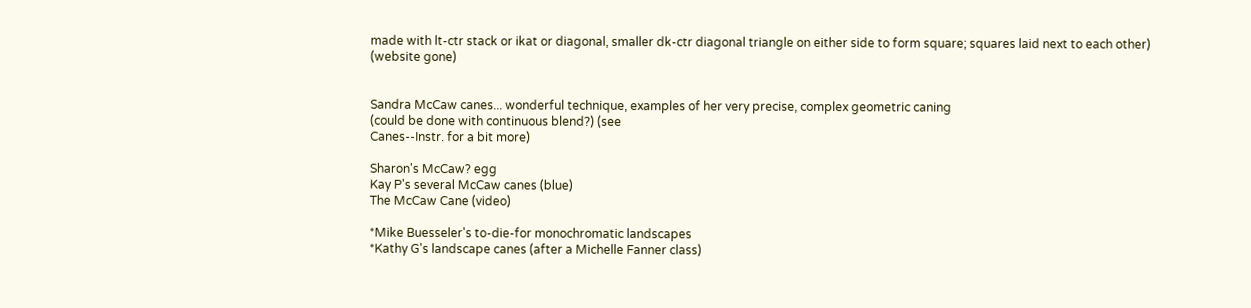made with lt-ctr stack or ikat or diagonal, smaller dk-ctr diagonal triangle on either side to form square; squares laid next to each other) (website gone)


Sandra McCaw canes... wonderful technique, examples of her very precise, complex geometric caning
(could be done with continuous blend?) (see
Canes--Instr. for a bit more)

Sharon's McCaw? egg
Kay P's several McCaw canes (blue)
The McCaw Cane (video)

*Mike Buesseler's to-die-for monochromatic landscapes
*Kathy G's landscape canes (after a Michelle Fanner class)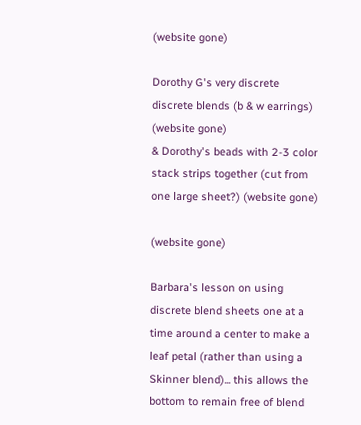(website gone)

Dorothy G's very discrete discrete blends (b & w earrings) (website gone)
& Dorothy's beads with 2-3 color stack strips together (cut from one large sheet?) (website gone)

(website gone)

Barbara's lesson on using discrete blend sheets one at a time around a center to make a leaf petal (rather than using a Skinner blend)... this allows the bottom to remain free of blend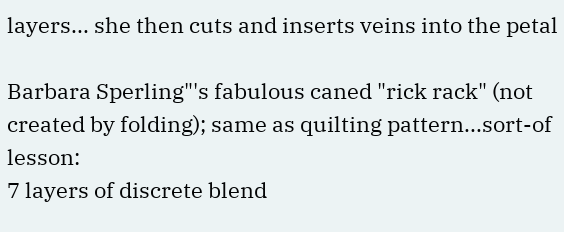layers... she then cuts and inserts veins into the petal

Barbara Sperling"'s fabulous caned "rick rack" (not created by folding); same as quilting pattern...sort-of lesson:
7 layers of discrete blend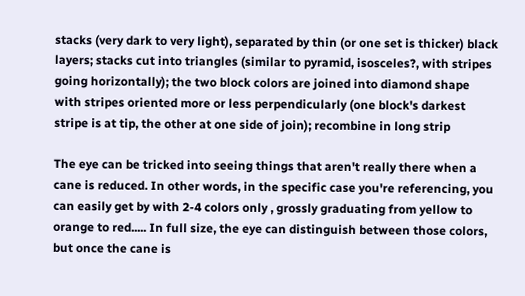stacks (very dark to very light), separated by thin (or one set is thicker) black layers; stacks cut into triangles (similar to pyramid, isosceles?, with stripes going horizontally); the two block colors are joined into diamond shape with stripes oriented more or less perpendicularly (one block's darkest stripe is at tip, the other at one side of join); recombine in long strip

The eye can be tricked into seeing things that aren't really there when a cane is reduced. In other words, in the specific case you're referencing, you can easily get by with 2-4 colors only , grossly graduating from yellow to orange to red..... In full size, the eye can distinguish between those colors, but once the cane is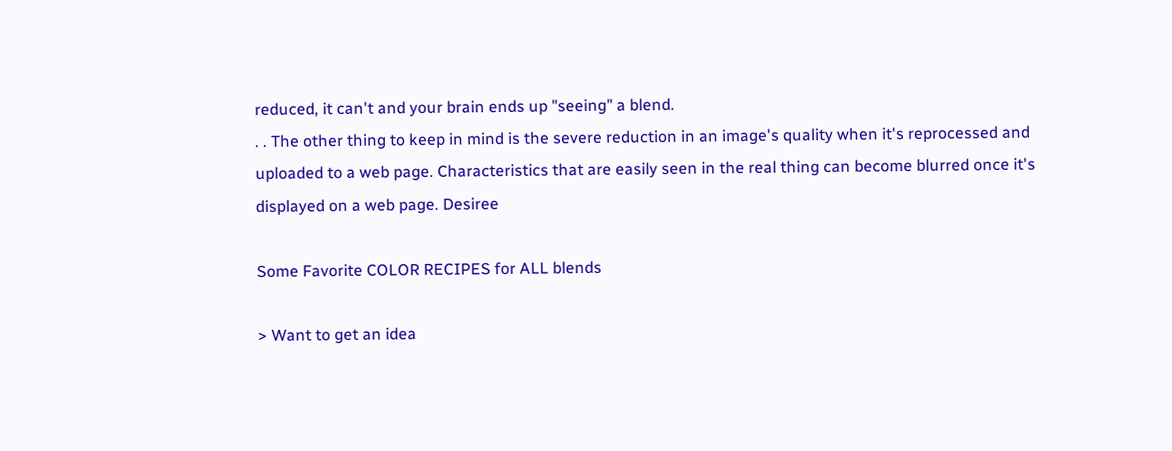reduced, it can't and your brain ends up "seeing" a blend.
. . The other thing to keep in mind is the severe reduction in an image's quality when it's reprocessed and uploaded to a web page. Characteristics that are easily seen in the real thing can become blurred once it's displayed on a web page. Desiree

Some Favorite COLOR RECIPES for ALL blends

> Want to get an idea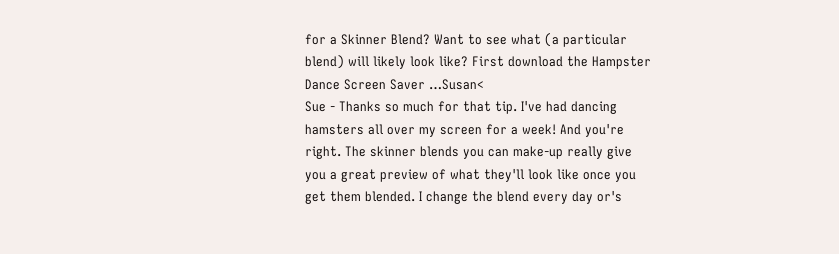for a Skinner Blend? Want to see what (a particular blend) will likely look like? First download the Hampster Dance Screen Saver …Susan<
Sue - Thanks so much for that tip. I've had dancing hamsters all over my screen for a week! And you're right. The skinner blends you can make-up really give you a great preview of what they'll look like once you get them blended. I change the blend every day or's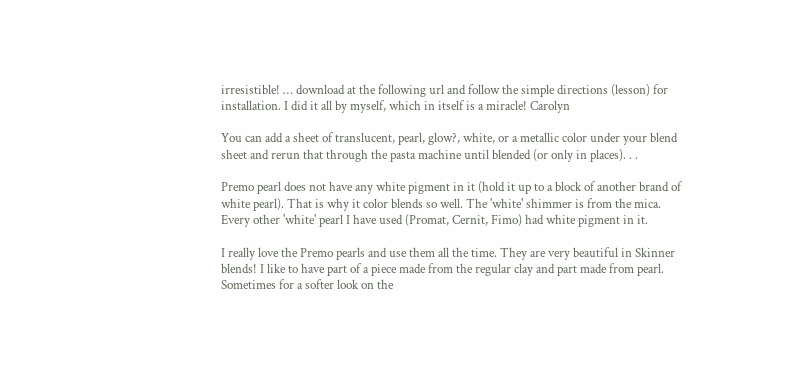irresistible! … download at the following url and follow the simple directions (lesson) for installation. I did it all by myself, which in itself is a miracle! Carolyn

You can add a sheet of translucent, pearl, glow?, white, or a metallic color under your blend sheet and rerun that through the pasta machine until blended (or only in places). . .

Premo pearl does not have any white pigment in it (hold it up to a block of another brand of white pearl). That is why it color blends so well. The 'white' shimmer is from the mica. Every other 'white' pearl I have used (Promat, Cernit, Fimo) had white pigment in it.

I really love the Premo pearls and use them all the time. They are very beautiful in Skinner blends! I like to have part of a piece made from the regular clay and part made from pearl. Sometimes for a softer look on the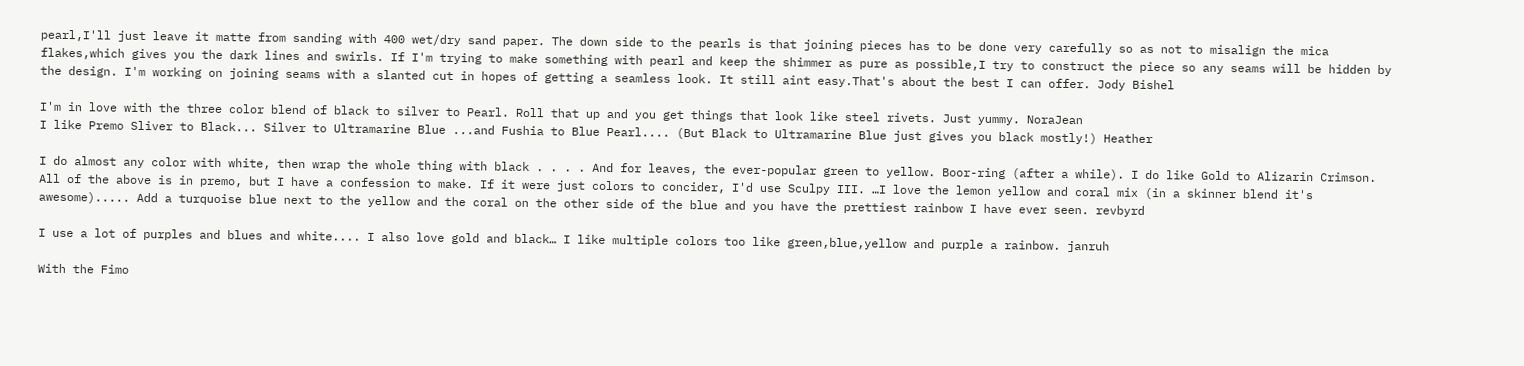pearl,I'll just leave it matte from sanding with 400 wet/dry sand paper. The down side to the pearls is that joining pieces has to be done very carefully so as not to misalign the mica flakes,which gives you the dark lines and swirls. If I'm trying to make something with pearl and keep the shimmer as pure as possible,I try to construct the piece so any seams will be hidden by the design. I'm working on joining seams with a slanted cut in hopes of getting a seamless look. It still aint easy.That's about the best I can offer. Jody Bishel

I'm in love with the three color blend of black to silver to Pearl. Roll that up and you get things that look like steel rivets. Just yummy. NoraJean
I like Premo Sliver to Black... Silver to Ultramarine Blue ...and Fushia to Blue Pearl.... (But Black to Ultramarine Blue just gives you black mostly!) Heather

I do almost any color with white, then wrap the whole thing with black . . . . And for leaves, the ever-popular green to yellow. Boor-ring (after a while). I do like Gold to Alizarin Crimson.
All of the above is in premo, but I have a confession to make. If it were just colors to concider, I'd use Sculpy III. …I love the lemon yellow and coral mix (in a skinner blend it's awesome)..... Add a turquoise blue next to the yellow and the coral on the other side of the blue and you have the prettiest rainbow I have ever seen. revbyrd

I use a lot of purples and blues and white.... I also love gold and black… I like multiple colors too like green,blue,yellow and purple a rainbow. janruh

With the Fimo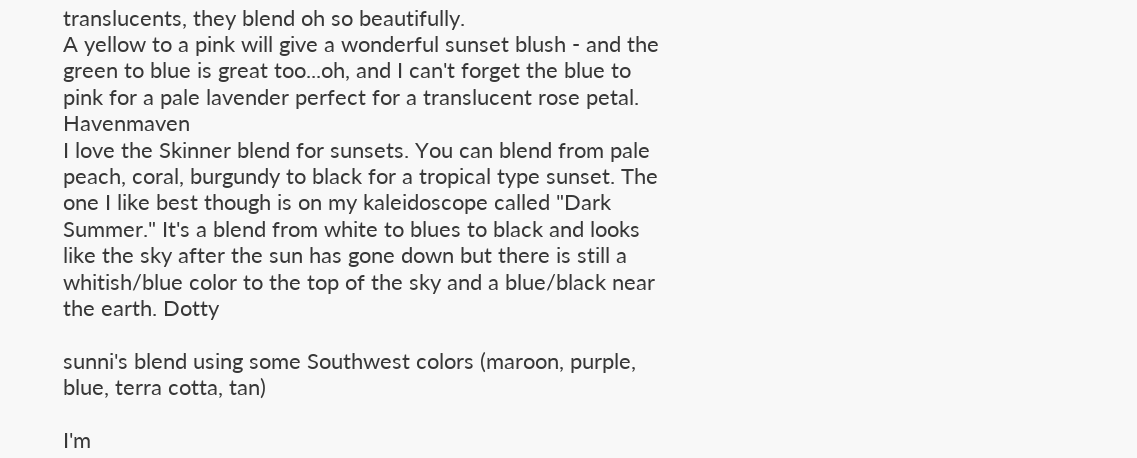translucents, they blend oh so beautifully.
A yellow to a pink will give a wonderful sunset blush - and the green to blue is great too...oh, and I can't forget the blue to pink for a pale lavender perfect for a translucent rose petal. Havenmaven
I love the Skinner blend for sunsets. You can blend from pale peach, coral, burgundy to black for a tropical type sunset. The one I like best though is on my kaleidoscope called "Dark Summer." It's a blend from white to blues to black and looks like the sky after the sun has gone down but there is still a whitish/blue color to the top of the sky and a blue/black near the earth. Dotty

sunni's blend using some Southwest colors (maroon, purple, blue, terra cotta, tan)

I'm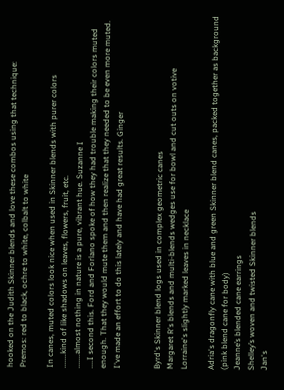hooked on the Judith Skinner blends and love these combos using that technique:
Premos: red to black, ochre to white, colbalt to white

In canes, muted colors look nice when used in Skinner blends with purer colors
.......kind of like shadows on leaves, flowers, fruit, etc.
.......almost nothing in nature is a pure, vibrant hue. Suzanne I
....I second this. Ford and Forlano spoke of how they had trouble making their colors muted enough. That they would mute them and then realize that they needed to be even more muted. I've made an effort to do this lately and have had great results. Ginger


Byrd's Skinner blend logs used in complex geometric canes
Margaret R's blends and multi-blends wedges use for bowl and cut outs on votive
Lorraine's slightly marked leaves in necklace

Adria's dragonfly cane with blue and green Skinner blend canes, packed together as background (pink blend cane for body)
Jeanne’s blended cane earrings
Shelley’s woven and twisted Skinner blends
Jan's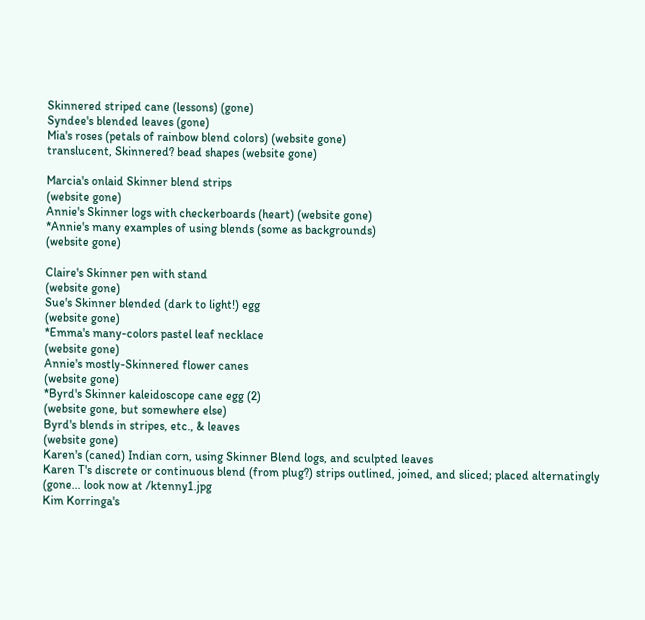Skinnered striped cane (lessons) (gone)
Syndee's blended leaves (gone)
Mia's roses (petals of rainbow blend colors) (website gone)
translucent, Skinnered? bead shapes (website gone)

Marcia's onlaid Skinner blend strips
(website gone)
Annie's Skinner logs with checkerboards (heart) (website gone)
*Annie's many examples of using blends (some as backgrounds)
(website gone)

Claire's Skinner pen with stand
(website gone)
Sue's Skinner blended (dark to light!) egg
(website gone)
*Emma's many-colors pastel leaf necklace
(website gone)
Annie's mostly-Skinnered flower canes
(website gone)
*Byrd's Skinner kaleidoscope cane egg (2)
(website gone, but somewhere else)
Byrd's blends in stripes, etc., & leaves
(website gone)
Karen's (caned) Indian corn, using Skinner Blend logs, and sculpted leaves
Karen T's discrete or continuous blend (from plug?) strips outlined, joined, and sliced; placed alternatingly
(gone... look now at /ktenny1.jpg
Kim Korringa's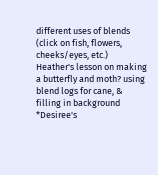different uses of blends (click on fish, flowers, cheeks/eyes, etc.)
Heather's lesson on making a butterfly and moth? using blend logs for cane, & filling in background
*Desiree's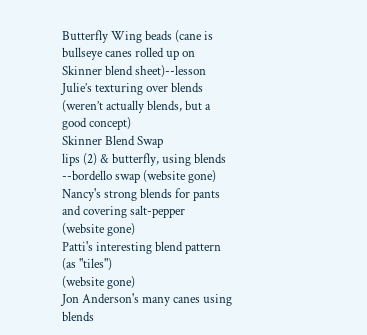Butterfly Wing beads (cane is bullseye canes rolled up on Skinner blend sheet)--lesson
Julie’s texturing over blends (weren’t actually blends, but a good concept)
Skinner Blend Swap
lips (2) & butterfly, using blends --bordello swap (website gone)
Nancy's strong blends for pants and covering salt-pepper
(website gone)
Patti's interesting blend pattern (as "tiles")
(website gone)
Jon Anderson's many canes using blends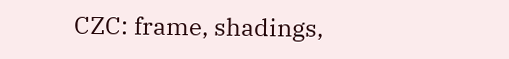CZC: frame, shadings,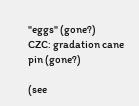"eggs" (gone?)
CZC: gradation cane pin (gone?)

(see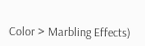Color > Marbling Effects)